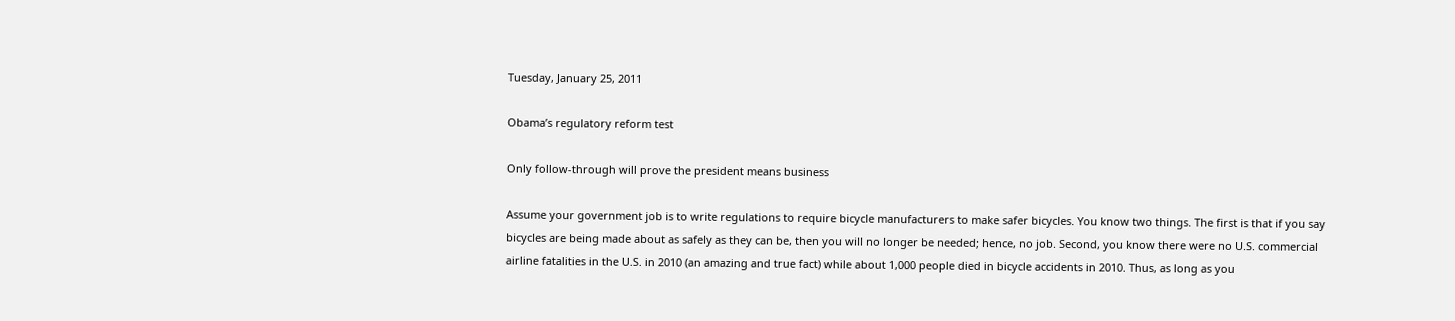Tuesday, January 25, 2011

Obama’s regulatory reform test

Only follow-through will prove the president means business

Assume your government job is to write regulations to require bicycle manufacturers to make safer bicycles. You know two things. The first is that if you say bicycles are being made about as safely as they can be, then you will no longer be needed; hence, no job. Second, you know there were no U.S. commercial airline fatalities in the U.S. in 2010 (an amazing and true fact) while about 1,000 people died in bicycle accidents in 2010. Thus, as long as you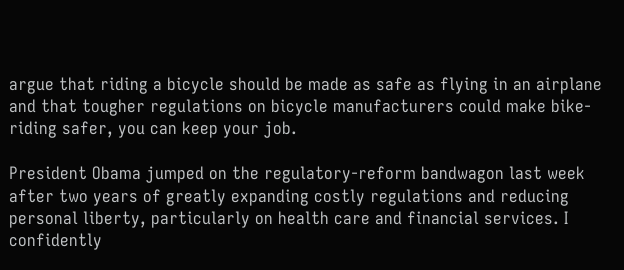argue that riding a bicycle should be made as safe as flying in an airplane and that tougher regulations on bicycle manufacturers could make bike-riding safer, you can keep your job.

President Obama jumped on the regulatory-reform bandwagon last week after two years of greatly expanding costly regulations and reducing personal liberty, particularly on health care and financial services. I confidently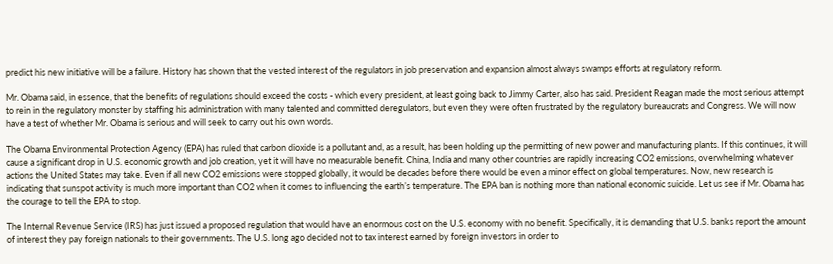predict his new initiative will be a failure. History has shown that the vested interest of the regulators in job preservation and expansion almost always swamps efforts at regulatory reform.

Mr. Obama said, in essence, that the benefits of regulations should exceed the costs - which every president, at least going back to Jimmy Carter, also has said. President Reagan made the most serious attempt to rein in the regulatory monster by staffing his administration with many talented and committed deregulators, but even they were often frustrated by the regulatory bureaucrats and Congress. We will now have a test of whether Mr. Obama is serious and will seek to carry out his own words.

The Obama Environmental Protection Agency (EPA) has ruled that carbon dioxide is a pollutant and, as a result, has been holding up the permitting of new power and manufacturing plants. If this continues, it will cause a significant drop in U.S. economic growth and job creation, yet it will have no measurable benefit. China, India and many other countries are rapidly increasing CO2 emissions, overwhelming whatever actions the United States may take. Even if all new CO2 emissions were stopped globally, it would be decades before there would be even a minor effect on global temperatures. Now, new research is indicating that sunspot activity is much more important than CO2 when it comes to influencing the earth’s temperature. The EPA ban is nothing more than national economic suicide. Let us see if Mr. Obama has the courage to tell the EPA to stop.

The Internal Revenue Service (IRS) has just issued a proposed regulation that would have an enormous cost on the U.S. economy with no benefit. Specifically, it is demanding that U.S. banks report the amount of interest they pay foreign nationals to their governments. The U.S. long ago decided not to tax interest earned by foreign investors in order to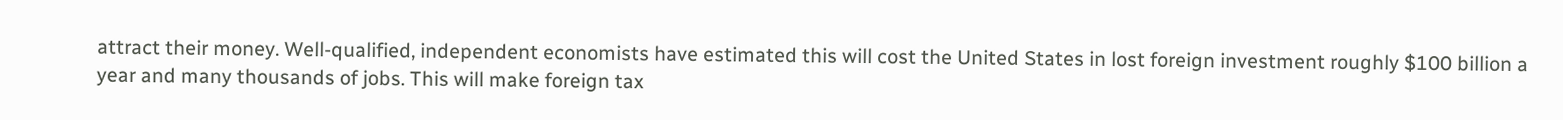attract their money. Well-qualified, independent economists have estimated this will cost the United States in lost foreign investment roughly $100 billion a year and many thousands of jobs. This will make foreign tax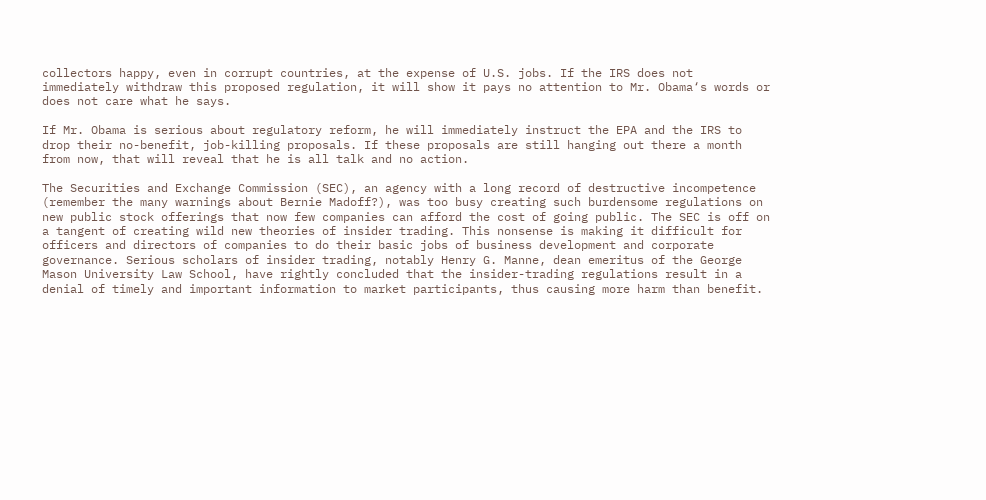collectors happy, even in corrupt countries, at the expense of U.S. jobs. If the IRS does not immediately withdraw this proposed regulation, it will show it pays no attention to Mr. Obama‘s words or does not care what he says.

If Mr. Obama is serious about regulatory reform, he will immediately instruct the EPA and the IRS to drop their no-benefit, job-killing proposals. If these proposals are still hanging out there a month from now, that will reveal that he is all talk and no action.

The Securities and Exchange Commission (SEC), an agency with a long record of destructive incompetence (remember the many warnings about Bernie Madoff?), was too busy creating such burdensome regulations on new public stock offerings that now few companies can afford the cost of going public. The SEC is off on a tangent of creating wild new theories of insider trading. This nonsense is making it difficult for officers and directors of companies to do their basic jobs of business development and corporate governance. Serious scholars of insider trading, notably Henry G. Manne, dean emeritus of the George Mason University Law School, have rightly concluded that the insider-trading regulations result in a denial of timely and important information to market participants, thus causing more harm than benefit.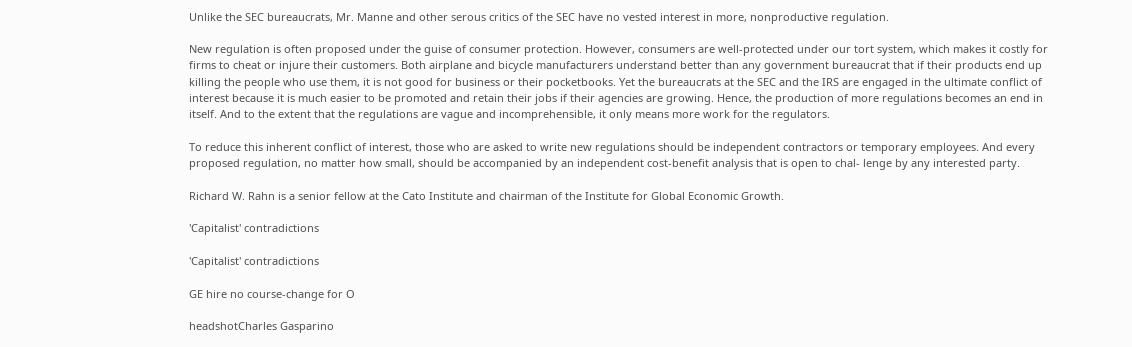Unlike the SEC bureaucrats, Mr. Manne and other serous critics of the SEC have no vested interest in more, nonproductive regulation.

New regulation is often proposed under the guise of consumer protection. However, consumers are well-protected under our tort system, which makes it costly for firms to cheat or injure their customers. Both airplane and bicycle manufacturers understand better than any government bureaucrat that if their products end up killing the people who use them, it is not good for business or their pocketbooks. Yet the bureaucrats at the SEC and the IRS are engaged in the ultimate conflict of interest because it is much easier to be promoted and retain their jobs if their agencies are growing. Hence, the production of more regulations becomes an end in itself. And to the extent that the regulations are vague and incomprehensible, it only means more work for the regulators.

To reduce this inherent conflict of interest, those who are asked to write new regulations should be independent contractors or temporary employees. And every proposed regulation, no matter how small, should be accompanied by an independent cost-benefit analysis that is open to chal- lenge by any interested party.

Richard W. Rahn is a senior fellow at the Cato Institute and chairman of the Institute for Global Economic Growth.

'Capitalist' contradictions

'Capitalist' contradictions

GE hire no course-change for O

headshotCharles Gasparino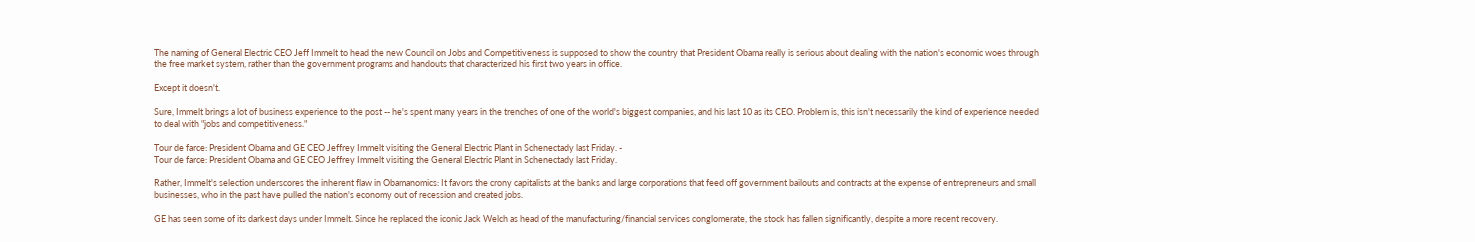The naming of General Electric CEO Jeff Immelt to head the new Council on Jobs and Competitiveness is supposed to show the country that President Obama really is serious about dealing with the nation's economic woes through the free market system, rather than the government programs and handouts that characterized his first two years in office.

Except it doesn't.

Sure, Immelt brings a lot of business experience to the post -- he's spent many years in the trenches of one of the world's biggest companies, and his last 10 as its CEO. Problem is, this isn't necessarily the kind of experience needed to deal with "jobs and competitiveness."

Tour de farce: President Obama and GE CEO Jeffrey Immelt visiting the General Electric Plant in Schenectady last Friday. -
Tour de farce: President Obama and GE CEO Jeffrey Immelt visiting the General Electric Plant in Schenectady last Friday.

Rather, Immelt's selection underscores the inherent flaw in Obamanomics: It favors the crony capitalists at the banks and large corporations that feed off government bailouts and contracts at the expense of entrepreneurs and small businesses, who in the past have pulled the nation's economy out of recession and created jobs.

GE has seen some of its darkest days under Immelt. Since he replaced the iconic Jack Welch as head of the manufacturing/financial services conglomerate, the stock has fallen significantly, despite a more recent recovery.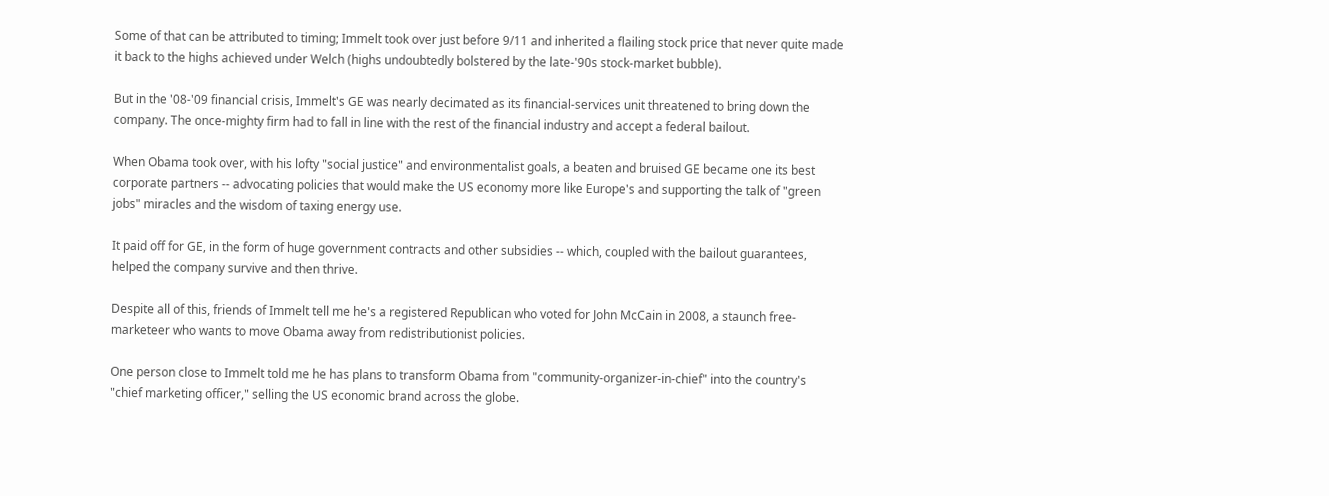Some of that can be attributed to timing; Immelt took over just before 9/11 and inherited a flailing stock price that never quite made it back to the highs achieved under Welch (highs undoubtedly bolstered by the late-'90s stock-market bubble).

But in the '08-'09 financial crisis, Immelt's GE was nearly decimated as its financial-services unit threatened to bring down the company. The once-mighty firm had to fall in line with the rest of the financial industry and accept a federal bailout.

When Obama took over, with his lofty "social justice" and environmentalist goals, a beaten and bruised GE became one its best corporate partners -- advocating policies that would make the US economy more like Europe's and supporting the talk of "green jobs" miracles and the wisdom of taxing energy use.

It paid off for GE, in the form of huge government contracts and other subsidies -- which, coupled with the bailout guarantees, helped the company survive and then thrive.

Despite all of this, friends of Immelt tell me he's a registered Republican who voted for John McCain in 2008, a staunch free-marketeer who wants to move Obama away from redistributionist policies.

One person close to Immelt told me he has plans to transform Obama from "community-organizer-in-chief" into the country's "chief marketing officer," selling the US economic brand across the globe.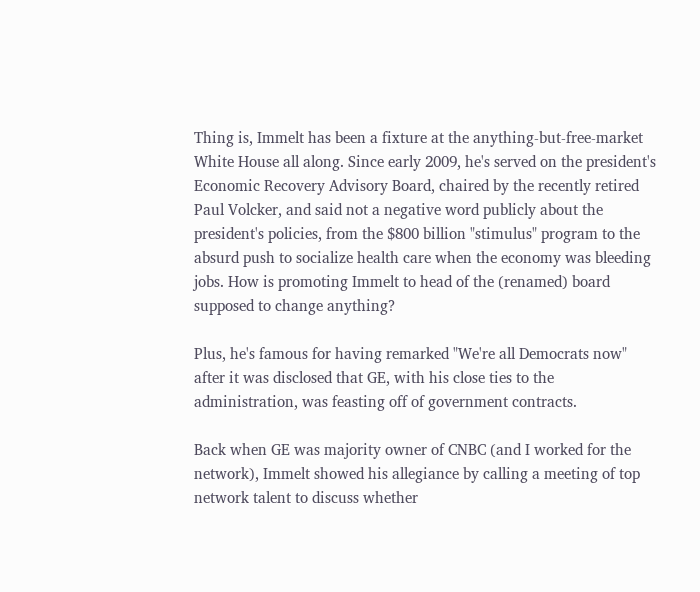Thing is, Immelt has been a fixture at the anything-but-free-market White House all along. Since early 2009, he's served on the president's Economic Recovery Advisory Board, chaired by the recently retired Paul Volcker, and said not a negative word publicly about the president's policies, from the $800 billion "stimulus" program to the absurd push to socialize health care when the economy was bleeding jobs. How is promoting Immelt to head of the (renamed) board supposed to change anything?

Plus, he's famous for having remarked "We're all Democrats now" after it was disclosed that GE, with his close ties to the administration, was feasting off of government contracts.

Back when GE was majority owner of CNBC (and I worked for the network), Immelt showed his allegiance by calling a meeting of top network talent to discuss whether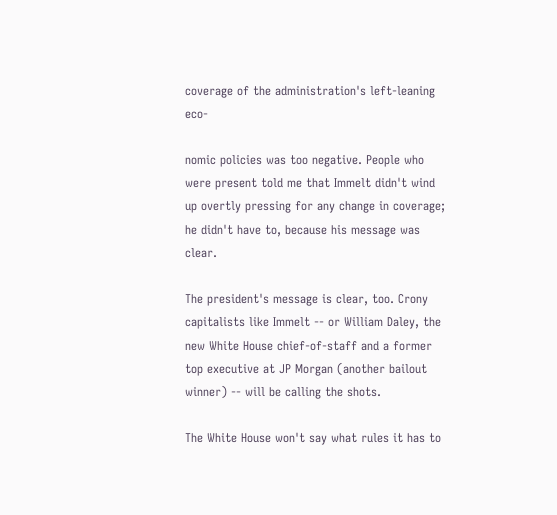coverage of the administration's left-leaning eco-

nomic policies was too negative. People who were present told me that Immelt didn't wind up overtly pressing for any change in coverage; he didn't have to, because his message was clear.

The president's message is clear, too. Crony capitalists like Immelt -- or William Daley, the new White House chief-of-staff and a former top executive at JP Morgan (another bailout winner) -- will be calling the shots.

The White House won't say what rules it has to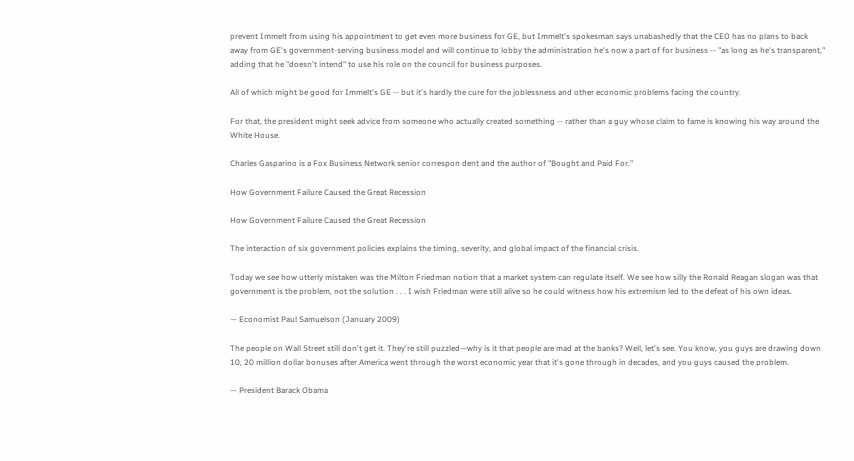prevent Immelt from using his appointment to get even more business for GE, but Immelt's spokesman says unabashedly that the CEO has no plans to back away from GE's government-serving business model and will continue to lobby the administration he's now a part of for business -- "as long as he's transparent," adding that he "doesn't intend" to use his role on the council for business purposes.

All of which might be good for Immelt's GE -- but it's hardly the cure for the joblessness and other economic problems facing the country.

For that, the president might seek advice from someone who actually created something -- rather than a guy whose claim to fame is knowing his way around the White House.

Charles Gasparino is a Fox Business Network senior correspon dent and the author of "Bought and Paid For."

How Government Failure Caused the Great Recession

How Government Failure Caused the Great Recession

The interaction of six government policies explains the timing, severity, and global impact of the financial crisis.

Today we see how utterly mistaken was the Milton Friedman notion that a market system can regulate itself. We see how silly the Ronald Reagan slogan was that government is the problem, not the solution . . . I wish Friedman were still alive so he could witness how his extremism led to the defeat of his own ideas.

— Economist Paul Samuelson (January 2009)

The people on Wall Street still don't get it. They're still puzzled—why is it that people are mad at the banks? Well, let's see. You know, you guys are drawing down 10, 20 million dollar bonuses after America went through the worst economic year that it's gone through in decades, and you guys caused the problem.

— President Barack Obama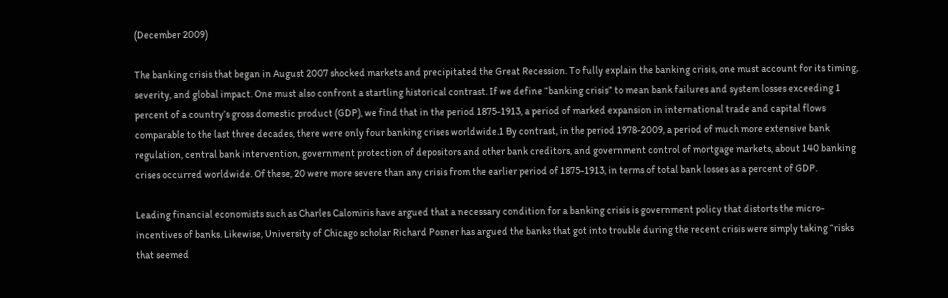(December 2009)

The banking crisis that began in August 2007 shocked markets and precipitated the Great Recession. To fully explain the banking crisis, one must account for its timing, severity, and global impact. One must also confront a startling historical contrast. If we define “banking crisis” to mean bank failures and system losses exceeding 1 percent of a country’s gross domestic product (GDP), we find that in the period 1875-1913, a period of marked expansion in international trade and capital flows comparable to the last three decades, there were only four banking crises worldwide.1 By contrast, in the period 1978-2009, a period of much more extensive bank regulation, central bank intervention, government protection of depositors and other bank creditors, and government control of mortgage markets, about 140 banking crises occurred worldwide. Of these, 20 were more severe than any crisis from the earlier period of 1875-1913, in terms of total bank losses as a percent of GDP.

Leading financial economists such as Charles Calomiris have argued that a necessary condition for a banking crisis is government policy that distorts the micro-incentives of banks. Likewise, University of Chicago scholar Richard Posner has argued the banks that got into trouble during the recent crisis were simply taking “risks that seemed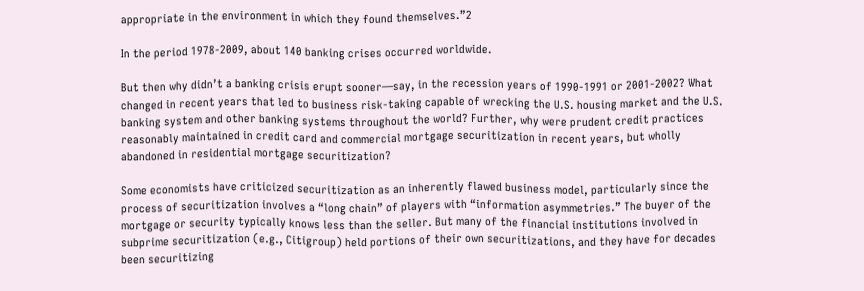appropriate in the environment in which they found themselves.”2

In the period 1978-2009, about 140 banking crises occurred worldwide.

But then why didn’t a banking crisis erupt sooner—say, in the recession years of 1990-1991 or 2001-2002? What changed in recent years that led to business risk-taking capable of wrecking the U.S. housing market and the U.S. banking system and other banking systems throughout the world? Further, why were prudent credit practices reasonably maintained in credit card and commercial mortgage securitization in recent years, but wholly abandoned in residential mortgage securitization?

Some economists have criticized securitization as an inherently flawed business model, particularly since the process of securitization involves a “long chain” of players with “information asymmetries.” The buyer of the mortgage or security typically knows less than the seller. But many of the financial institutions involved in subprime securitization (e.g., Citigroup) held portions of their own securitizations, and they have for decades been securitizing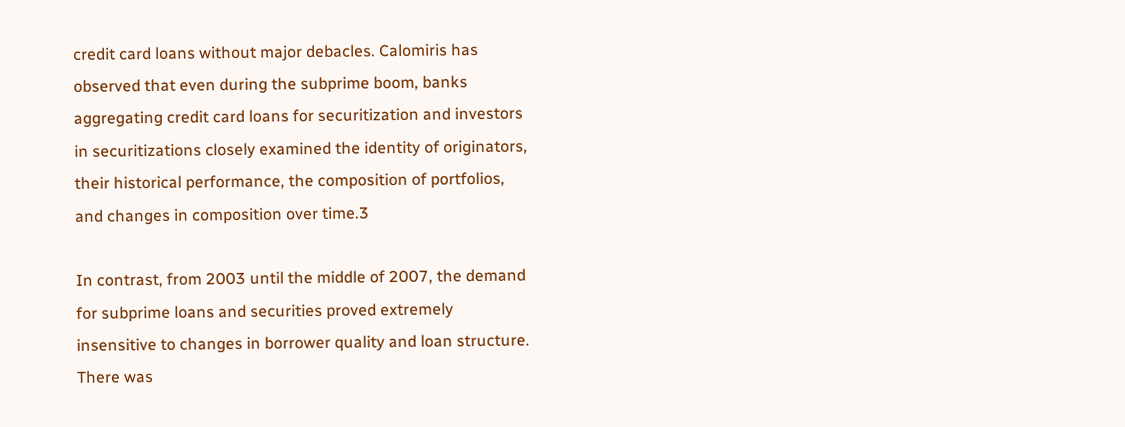credit card loans without major debacles. Calomiris has observed that even during the subprime boom, banks aggregating credit card loans for securitization and investors in securitizations closely examined the identity of originators, their historical performance, the composition of portfolios, and changes in composition over time.3

In contrast, from 2003 until the middle of 2007, the demand for subprime loans and securities proved extremely insensitive to changes in borrower quality and loan structure. There was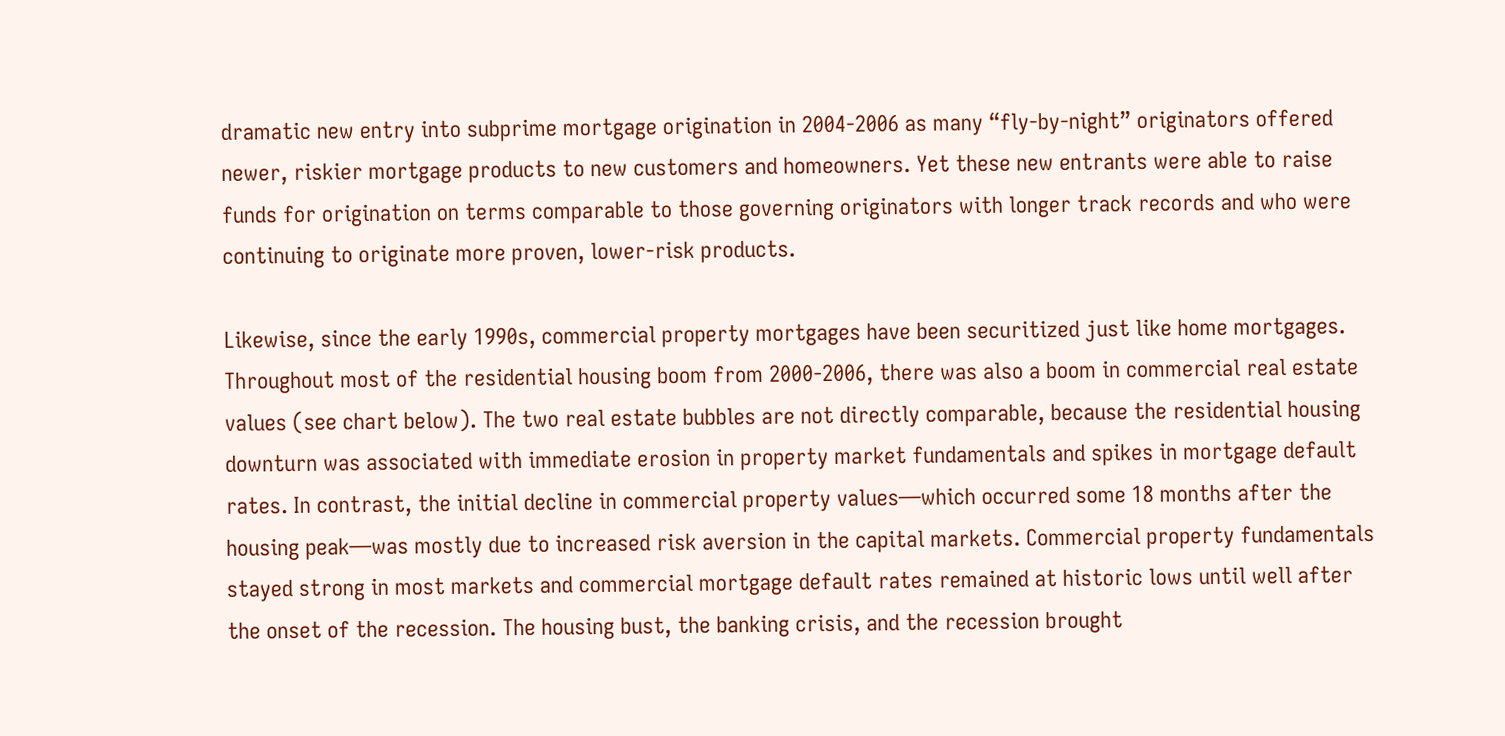dramatic new entry into subprime mortgage origination in 2004-2006 as many “fly-by-night” originators offered newer, riskier mortgage products to new customers and homeowners. Yet these new entrants were able to raise funds for origination on terms comparable to those governing originators with longer track records and who were continuing to originate more proven, lower-risk products.

Likewise, since the early 1990s, commercial property mortgages have been securitized just like home mortgages. Throughout most of the residential housing boom from 2000-2006, there was also a boom in commercial real estate values (see chart below). The two real estate bubbles are not directly comparable, because the residential housing downturn was associated with immediate erosion in property market fundamentals and spikes in mortgage default rates. In contrast, the initial decline in commercial property values—which occurred some 18 months after the housing peak—was mostly due to increased risk aversion in the capital markets. Commercial property fundamentals stayed strong in most markets and commercial mortgage default rates remained at historic lows until well after the onset of the recession. The housing bust, the banking crisis, and the recession brought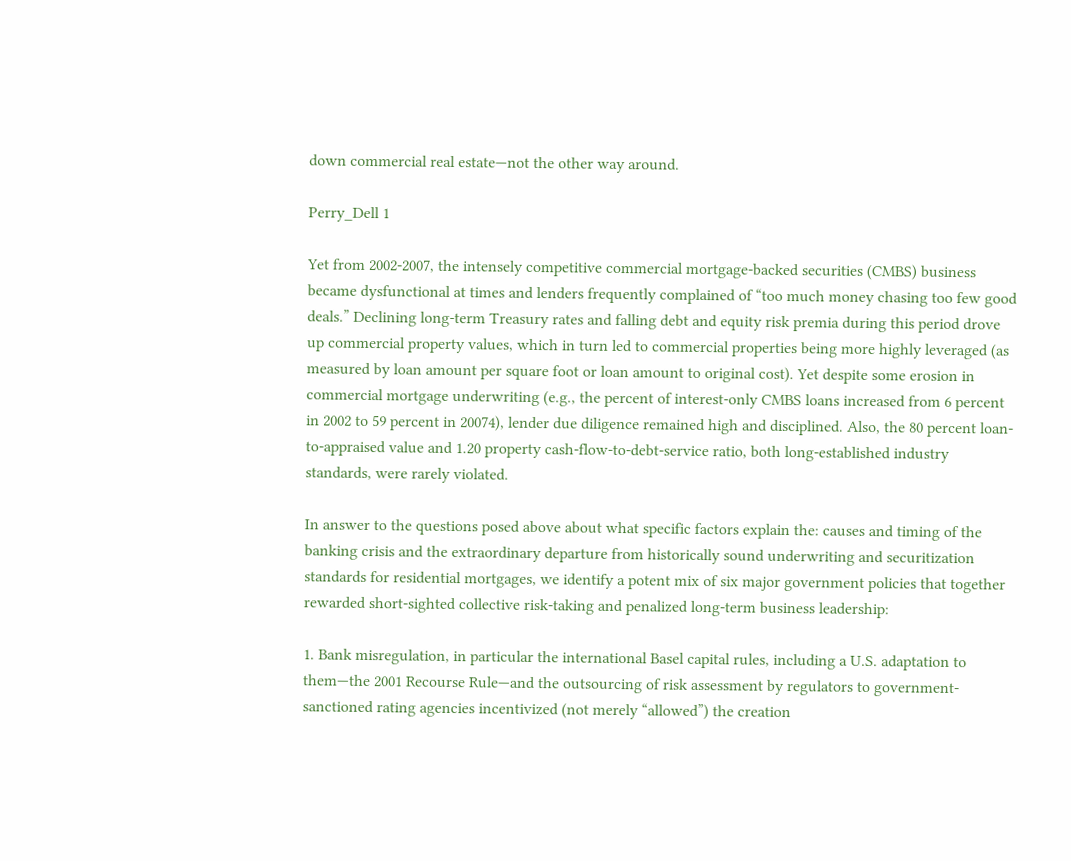down commercial real estate—not the other way around.

Perry_Dell 1

Yet from 2002-2007, the intensely competitive commercial mortgage-backed securities (CMBS) business became dysfunctional at times and lenders frequently complained of “too much money chasing too few good deals.” Declining long-term Treasury rates and falling debt and equity risk premia during this period drove up commercial property values, which in turn led to commercial properties being more highly leveraged (as measured by loan amount per square foot or loan amount to original cost). Yet despite some erosion in commercial mortgage underwriting (e.g., the percent of interest-only CMBS loans increased from 6 percent in 2002 to 59 percent in 20074), lender due diligence remained high and disciplined. Also, the 80 percent loan-to-appraised value and 1.20 property cash-flow-to-debt-service ratio, both long-established industry standards, were rarely violated.

In answer to the questions posed above about what specific factors explain the: causes and timing of the banking crisis and the extraordinary departure from historically sound underwriting and securitization standards for residential mortgages, we identify a potent mix of six major government policies that together rewarded short-sighted collective risk-taking and penalized long-term business leadership:

1. Bank misregulation, in particular the international Basel capital rules, including a U.S. adaptation to them—the 2001 Recourse Rule—and the outsourcing of risk assessment by regulators to government-sanctioned rating agencies incentivized (not merely “allowed”) the creation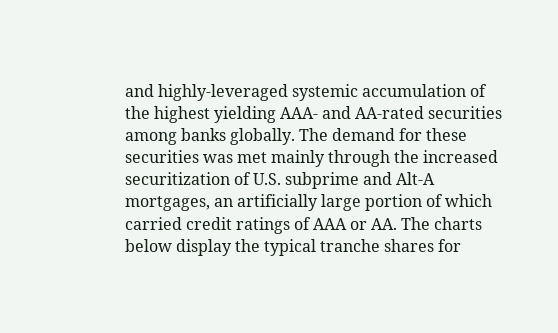and highly-leveraged systemic accumulation of the highest yielding AAA- and AA-rated securities among banks globally. The demand for these securities was met mainly through the increased securitization of U.S. subprime and Alt-A mortgages, an artificially large portion of which carried credit ratings of AAA or AA. The charts below display the typical tranche shares for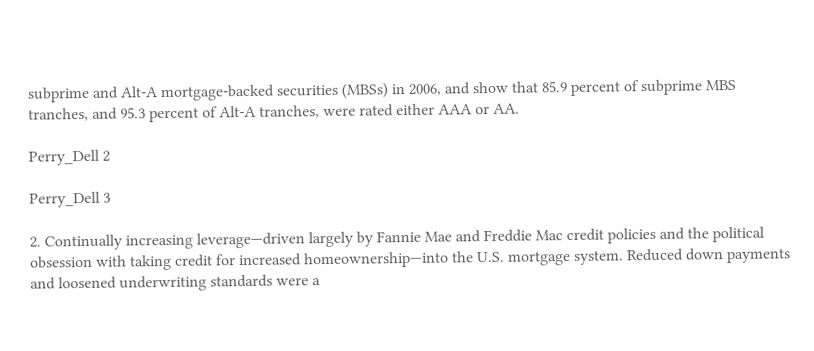subprime and Alt-A mortgage-backed securities (MBSs) in 2006, and show that 85.9 percent of subprime MBS tranches, and 95.3 percent of Alt-A tranches, were rated either AAA or AA.

Perry_Dell 2

Perry_Dell 3

2. Continually increasing leverage—driven largely by Fannie Mae and Freddie Mac credit policies and the political obsession with taking credit for increased homeownership—into the U.S. mortgage system. Reduced down payments and loosened underwriting standards were a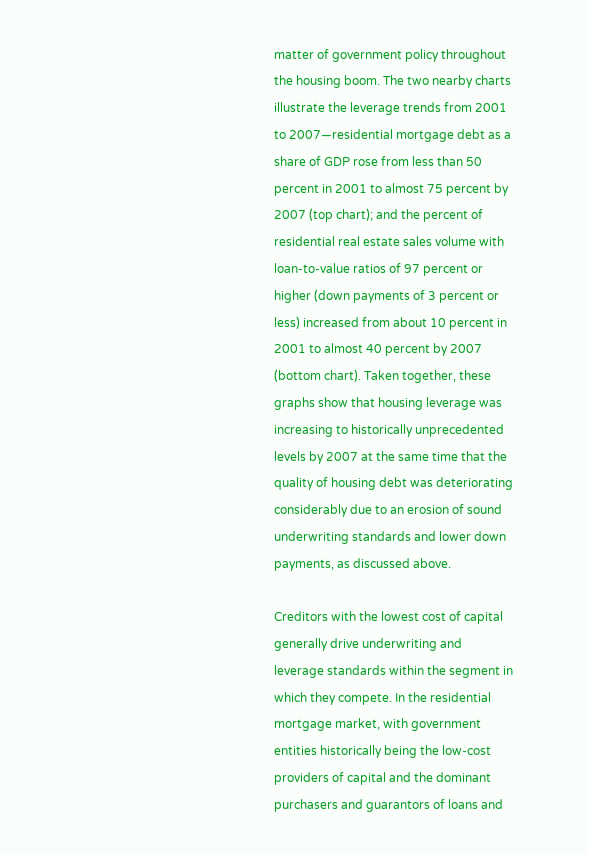matter of government policy throughout the housing boom. The two nearby charts illustrate the leverage trends from 2001 to 2007—residential mortgage debt as a share of GDP rose from less than 50 percent in 2001 to almost 75 percent by 2007 (top chart); and the percent of residential real estate sales volume with loan-to-value ratios of 97 percent or higher (down payments of 3 percent or less) increased from about 10 percent in 2001 to almost 40 percent by 2007 (bottom chart). Taken together, these graphs show that housing leverage was increasing to historically unprecedented levels by 2007 at the same time that the quality of housing debt was deteriorating considerably due to an erosion of sound underwriting standards and lower down payments, as discussed above.

Creditors with the lowest cost of capital generally drive underwriting and leverage standards within the segment in which they compete. In the residential mortgage market, with government entities historically being the low-cost providers of capital and the dominant purchasers and guarantors of loans and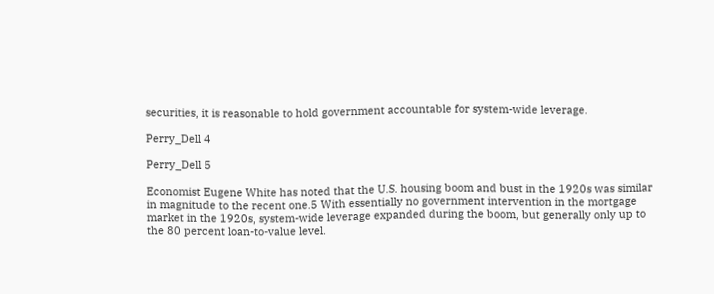securities, it is reasonable to hold government accountable for system-wide leverage.

Perry_Dell 4

Perry_Dell 5

Economist Eugene White has noted that the U.S. housing boom and bust in the 1920s was similar in magnitude to the recent one.5 With essentially no government intervention in the mortgage market in the 1920s, system-wide leverage expanded during the boom, but generally only up to the 80 percent loan-to-value level.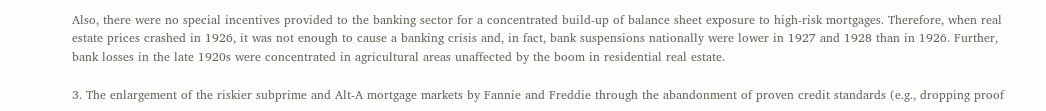Also, there were no special incentives provided to the banking sector for a concentrated build-up of balance sheet exposure to high-risk mortgages. Therefore, when real estate prices crashed in 1926, it was not enough to cause a banking crisis and, in fact, bank suspensions nationally were lower in 1927 and 1928 than in 1926. Further, bank losses in the late 1920s were concentrated in agricultural areas unaffected by the boom in residential real estate.

3. The enlargement of the riskier subprime and Alt-A mortgage markets by Fannie and Freddie through the abandonment of proven credit standards (e.g., dropping proof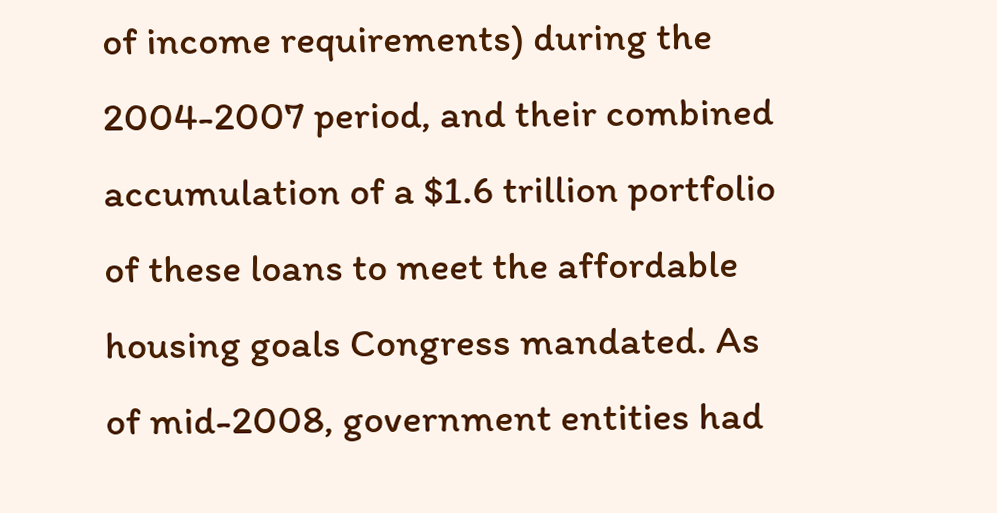of income requirements) during the 2004-2007 period, and their combined accumulation of a $1.6 trillion portfolio of these loans to meet the affordable housing goals Congress mandated. As of mid-2008, government entities had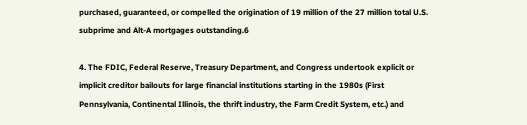purchased, guaranteed, or compelled the origination of 19 million of the 27 million total U.S. subprime and Alt-A mortgages outstanding.6

4. The FDIC, Federal Reserve, Treasury Department, and Congress undertook explicit or implicit creditor bailouts for large financial institutions starting in the 1980s (First Pennsylvania, Continental Illinois, the thrift industry, the Farm Credit System, etc.) and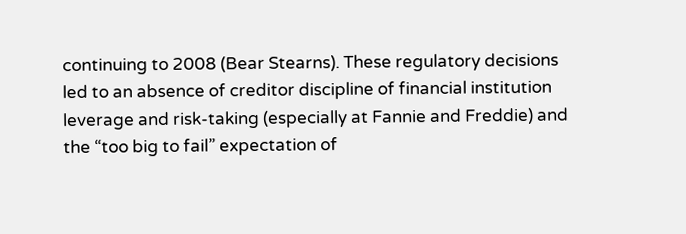continuing to 2008 (Bear Stearns). These regulatory decisions led to an absence of creditor discipline of financial institution leverage and risk-taking (especially at Fannie and Freddie) and the “too big to fail” expectation of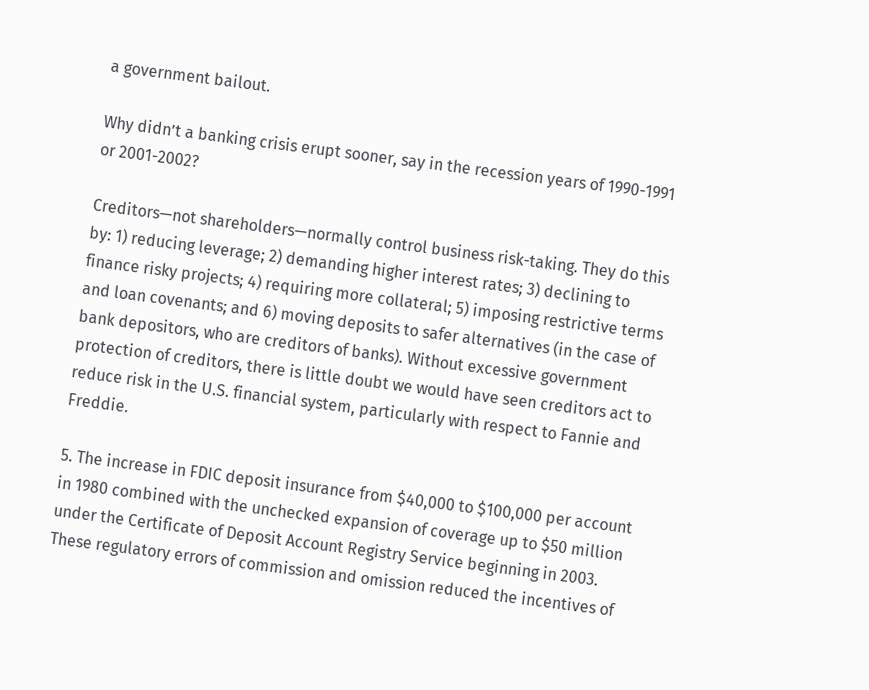a government bailout.

Why didn’t a banking crisis erupt sooner, say in the recession years of 1990-1991 or 2001-2002?

Creditors—not shareholders—normally control business risk-taking. They do this by: 1) reducing leverage; 2) demanding higher interest rates; 3) declining to finance risky projects; 4) requiring more collateral; 5) imposing restrictive terms and loan covenants; and 6) moving deposits to safer alternatives (in the case of bank depositors, who are creditors of banks). Without excessive government protection of creditors, there is little doubt we would have seen creditors act to reduce risk in the U.S. financial system, particularly with respect to Fannie and Freddie.

5. The increase in FDIC deposit insurance from $40,000 to $100,000 per account in 1980 combined with the unchecked expansion of coverage up to $50 million under the Certificate of Deposit Account Registry Service beginning in 2003. These regulatory errors of commission and omission reduced the incentives of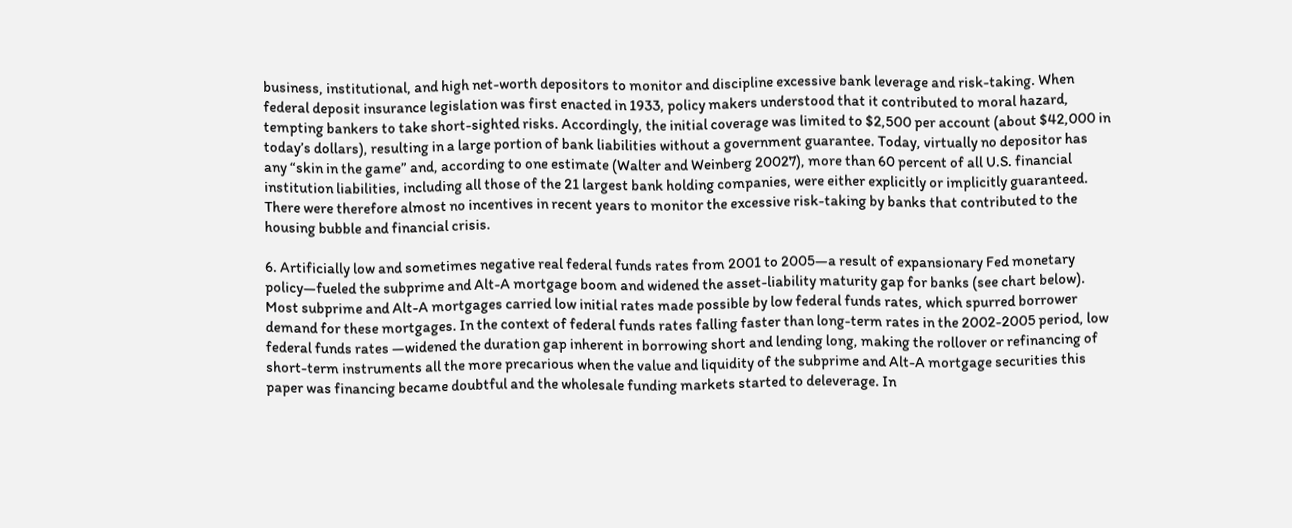business, institutional, and high net-worth depositors to monitor and discipline excessive bank leverage and risk-taking. When federal deposit insurance legislation was first enacted in 1933, policy makers understood that it contributed to moral hazard, tempting bankers to take short-sighted risks. Accordingly, the initial coverage was limited to $2,500 per account (about $42,000 in today’s dollars), resulting in a large portion of bank liabilities without a government guarantee. Today, virtually no depositor has any “skin in the game” and, according to one estimate (Walter and Weinberg 20027), more than 60 percent of all U.S. financial institution liabilities, including all those of the 21 largest bank holding companies, were either explicitly or implicitly guaranteed. There were therefore almost no incentives in recent years to monitor the excessive risk-taking by banks that contributed to the housing bubble and financial crisis.

6. Artificially low and sometimes negative real federal funds rates from 2001 to 2005—a result of expansionary Fed monetary policy—fueled the subprime and Alt-A mortgage boom and widened the asset-liability maturity gap for banks (see chart below). Most subprime and Alt-A mortgages carried low initial rates made possible by low federal funds rates, which spurred borrower demand for these mortgages. In the context of federal funds rates falling faster than long-term rates in the 2002-2005 period, low federal funds rates —widened the duration gap inherent in borrowing short and lending long, making the rollover or refinancing of short-term instruments all the more precarious when the value and liquidity of the subprime and Alt-A mortgage securities this paper was financing became doubtful and the wholesale funding markets started to deleverage. In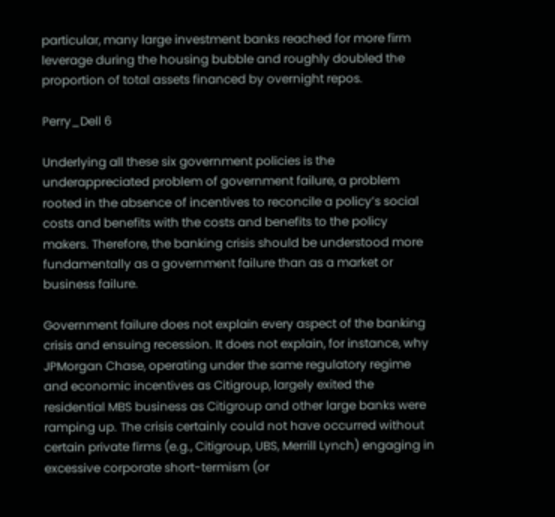particular, many large investment banks reached for more firm leverage during the housing bubble and roughly doubled the proportion of total assets financed by overnight repos.

Perry_Dell 6

Underlying all these six government policies is the underappreciated problem of government failure, a problem rooted in the absence of incentives to reconcile a policy’s social costs and benefits with the costs and benefits to the policy makers. Therefore, the banking crisis should be understood more fundamentally as a government failure than as a market or business failure.

Government failure does not explain every aspect of the banking crisis and ensuing recession. It does not explain, for instance, why JPMorgan Chase, operating under the same regulatory regime and economic incentives as Citigroup, largely exited the residential MBS business as Citigroup and other large banks were ramping up. The crisis certainly could not have occurred without certain private firms (e.g., Citigroup, UBS, Merrill Lynch) engaging in excessive corporate short-termism (or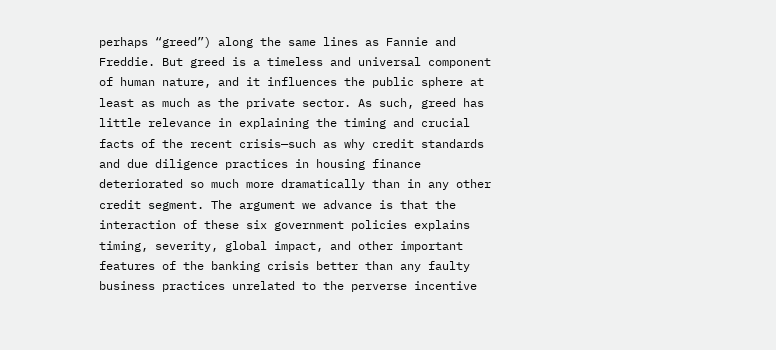perhaps “greed”) along the same lines as Fannie and Freddie. But greed is a timeless and universal component of human nature, and it influences the public sphere at least as much as the private sector. As such, greed has little relevance in explaining the timing and crucial facts of the recent crisis—such as why credit standards and due diligence practices in housing finance deteriorated so much more dramatically than in any other credit segment. The argument we advance is that the interaction of these six government policies explains timing, severity, global impact, and other important features of the banking crisis better than any faulty business practices unrelated to the perverse incentive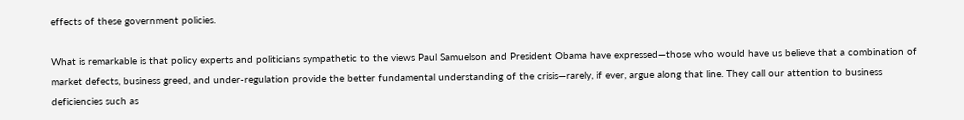effects of these government policies.

What is remarkable is that policy experts and politicians sympathetic to the views Paul Samuelson and President Obama have expressed—those who would have us believe that a combination of market defects, business greed, and under-regulation provide the better fundamental understanding of the crisis—rarely, if ever, argue along that line. They call our attention to business deficiencies such as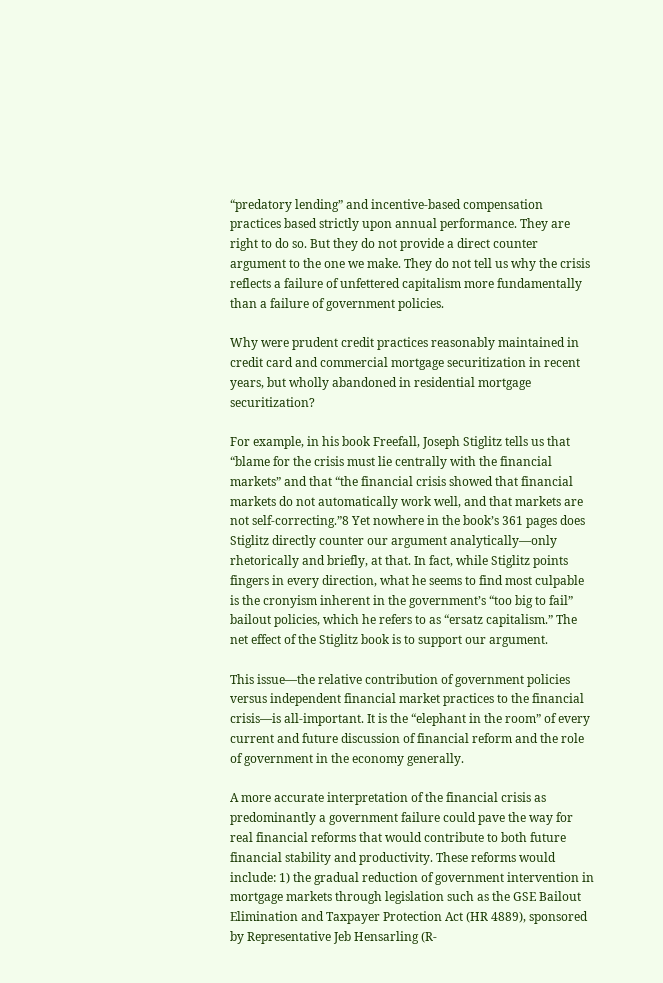“predatory lending” and incentive-based compensation practices based strictly upon annual performance. They are right to do so. But they do not provide a direct counter argument to the one we make. They do not tell us why the crisis reflects a failure of unfettered capitalism more fundamentally than a failure of government policies.

Why were prudent credit practices reasonably maintained in credit card and commercial mortgage securitization in recent years, but wholly abandoned in residential mortgage securitization?

For example, in his book Freefall, Joseph Stiglitz tells us that “blame for the crisis must lie centrally with the financial markets” and that “the financial crisis showed that financial markets do not automatically work well, and that markets are not self-correcting.”8 Yet nowhere in the book’s 361 pages does Stiglitz directly counter our argument analytically—only rhetorically and briefly, at that. In fact, while Stiglitz points fingers in every direction, what he seems to find most culpable is the cronyism inherent in the government’s “too big to fail” bailout policies, which he refers to as “ersatz capitalism.” The net effect of the Stiglitz book is to support our argument.

This issue—the relative contribution of government policies versus independent financial market practices to the financial crisis—is all-important. It is the “elephant in the room” of every current and future discussion of financial reform and the role of government in the economy generally.

A more accurate interpretation of the financial crisis as predominantly a government failure could pave the way for real financial reforms that would contribute to both future financial stability and productivity. These reforms would include: 1) the gradual reduction of government intervention in mortgage markets through legislation such as the GSE Bailout Elimination and Taxpayer Protection Act (HR 4889), sponsored by Representative Jeb Hensarling (R-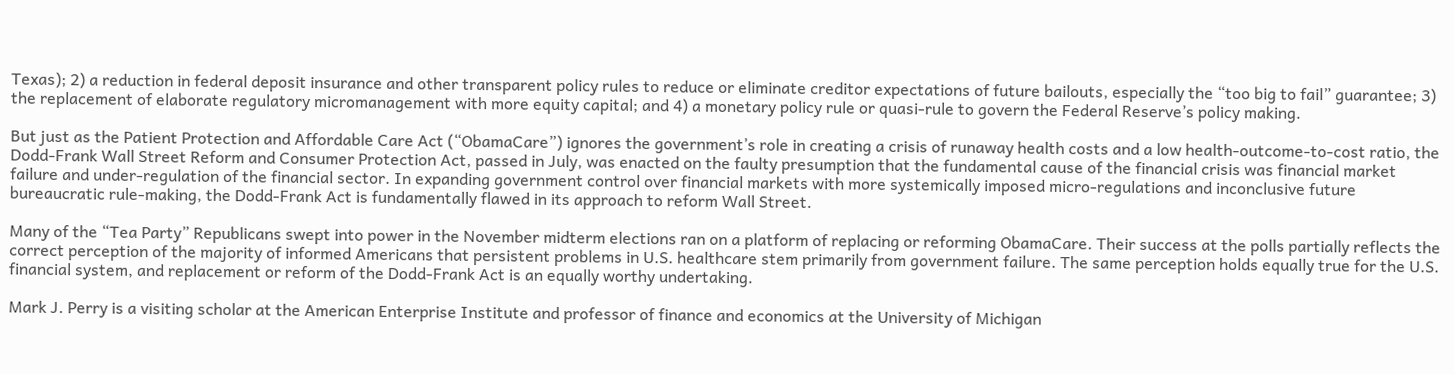Texas); 2) a reduction in federal deposit insurance and other transparent policy rules to reduce or eliminate creditor expectations of future bailouts, especially the “too big to fail” guarantee; 3) the replacement of elaborate regulatory micromanagement with more equity capital; and 4) a monetary policy rule or quasi-rule to govern the Federal Reserve’s policy making.

But just as the Patient Protection and Affordable Care Act (“ObamaCare”) ignores the government’s role in creating a crisis of runaway health costs and a low health-outcome-to-cost ratio, the Dodd-Frank Wall Street Reform and Consumer Protection Act, passed in July, was enacted on the faulty presumption that the fundamental cause of the financial crisis was financial market failure and under-regulation of the financial sector. In expanding government control over financial markets with more systemically imposed micro-regulations and inconclusive future bureaucratic rule-making, the Dodd-Frank Act is fundamentally flawed in its approach to reform Wall Street.

Many of the “Tea Party” Republicans swept into power in the November midterm elections ran on a platform of replacing or reforming ObamaCare. Their success at the polls partially reflects the correct perception of the majority of informed Americans that persistent problems in U.S. healthcare stem primarily from government failure. The same perception holds equally true for the U.S. financial system, and replacement or reform of the Dodd-Frank Act is an equally worthy undertaking.

Mark J. Perry is a visiting scholar at the American Enterprise Institute and professor of finance and economics at the University of Michigan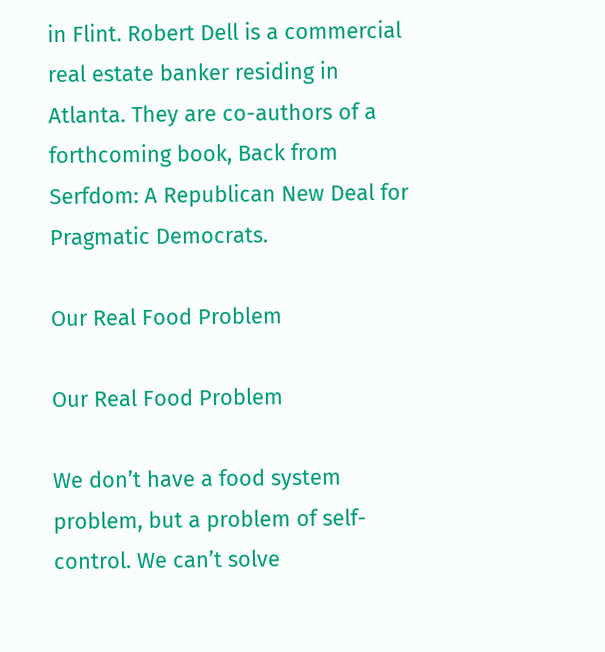in Flint. Robert Dell is a commercial real estate banker residing in Atlanta. They are co-authors of a forthcoming book, Back from Serfdom: A Republican New Deal for Pragmatic Democrats.

Our Real Food Problem

Our Real Food Problem

We don’t have a food system problem, but a problem of self-control. We can’t solve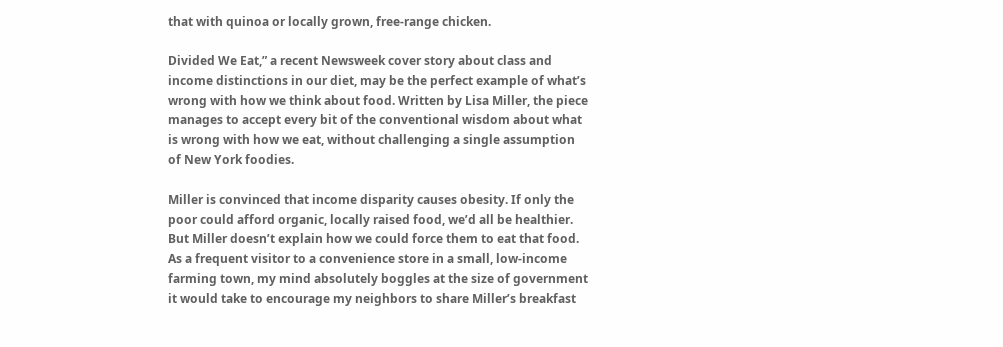that with quinoa or locally grown, free-range chicken.

Divided We Eat,” a recent Newsweek cover story about class and income distinctions in our diet, may be the perfect example of what’s wrong with how we think about food. Written by Lisa Miller, the piece manages to accept every bit of the conventional wisdom about what is wrong with how we eat, without challenging a single assumption of New York foodies.

Miller is convinced that income disparity causes obesity. If only the poor could afford organic, locally raised food, we’d all be healthier. But Miller doesn’t explain how we could force them to eat that food. As a frequent visitor to a convenience store in a small, low-income farming town, my mind absolutely boggles at the size of government it would take to encourage my neighbors to share Miller’s breakfast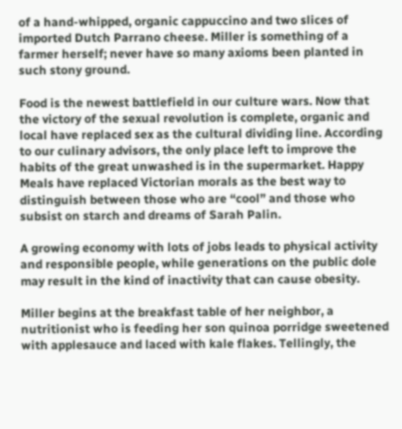of a hand-whipped, organic cappuccino and two slices of imported Dutch Parrano cheese. Miller is something of a farmer herself; never have so many axioms been planted in such stony ground.

Food is the newest battlefield in our culture wars. Now that the victory of the sexual revolution is complete, organic and local have replaced sex as the cultural dividing line. According to our culinary advisors, the only place left to improve the habits of the great unwashed is in the supermarket. Happy Meals have replaced Victorian morals as the best way to distinguish between those who are “cool” and those who subsist on starch and dreams of Sarah Palin.

A growing economy with lots of jobs leads to physical activity and responsible people, while generations on the public dole may result in the kind of inactivity that can cause obesity.

Miller begins at the breakfast table of her neighbor, a nutritionist who is feeding her son quinoa porridge sweetened with applesauce and laced with kale flakes. Tellingly, the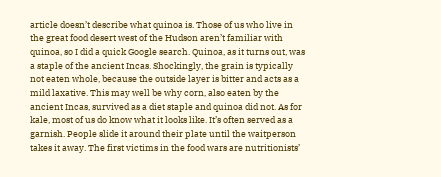article doesn’t describe what quinoa is. Those of us who live in the great food desert west of the Hudson aren’t familiar with quinoa, so I did a quick Google search. Quinoa, as it turns out, was a staple of the ancient Incas. Shockingly, the grain is typically not eaten whole, because the outside layer is bitter and acts as a mild laxative. This may well be why corn, also eaten by the ancient Incas, survived as a diet staple and quinoa did not. As for kale, most of us do know what it looks like. It’s often served as a garnish. People slide it around their plate until the waitperson takes it away. The first victims in the food wars are nutritionists’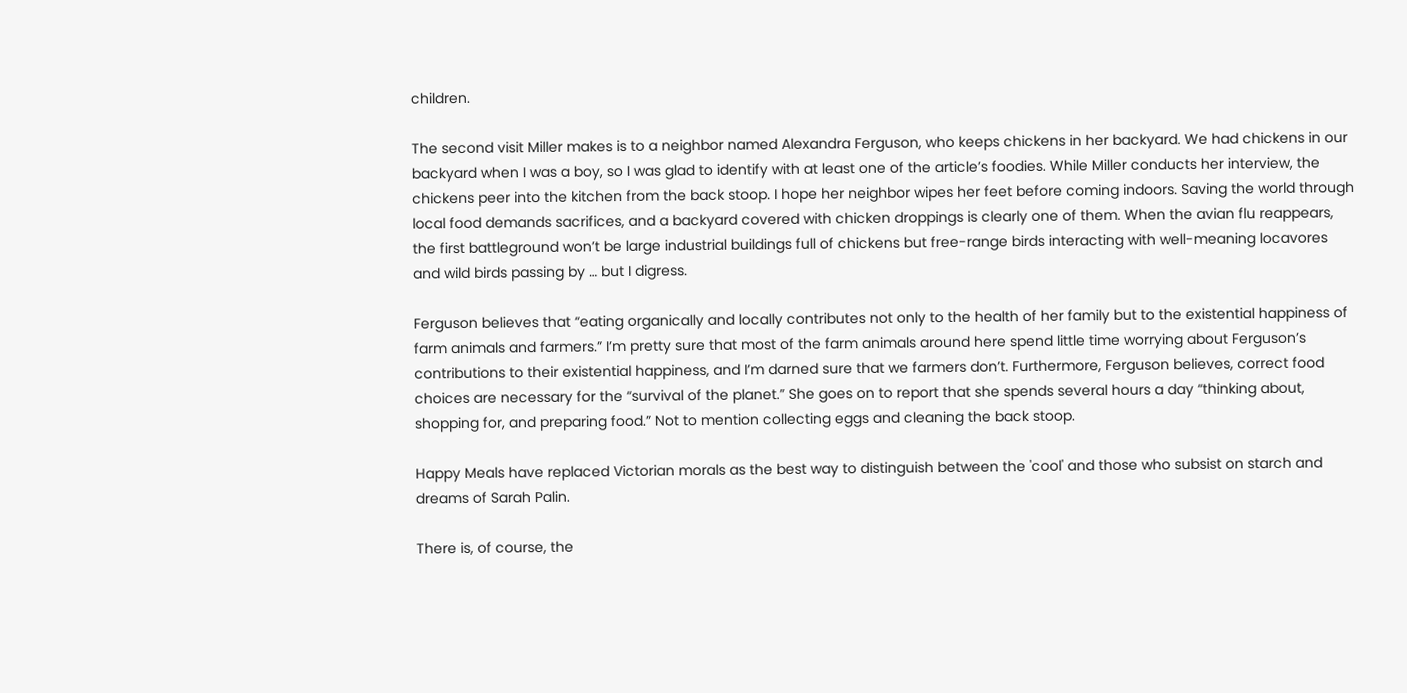children.

The second visit Miller makes is to a neighbor named Alexandra Ferguson, who keeps chickens in her backyard. We had chickens in our backyard when I was a boy, so I was glad to identify with at least one of the article’s foodies. While Miller conducts her interview, the chickens peer into the kitchen from the back stoop. I hope her neighbor wipes her feet before coming indoors. Saving the world through local food demands sacrifices, and a backyard covered with chicken droppings is clearly one of them. When the avian flu reappears, the first battleground won’t be large industrial buildings full of chickens but free-range birds interacting with well-meaning locavores and wild birds passing by … but I digress.

Ferguson believes that “eating organically and locally contributes not only to the health of her family but to the existential happiness of farm animals and farmers.” I’m pretty sure that most of the farm animals around here spend little time worrying about Ferguson’s contributions to their existential happiness, and I’m darned sure that we farmers don’t. Furthermore, Ferguson believes, correct food choices are necessary for the “survival of the planet.” She goes on to report that she spends several hours a day “thinking about, shopping for, and preparing food.” Not to mention collecting eggs and cleaning the back stoop.

Happy Meals have replaced Victorian morals as the best way to distinguish between the 'cool' and those who subsist on starch and dreams of Sarah Palin.

There is, of course, the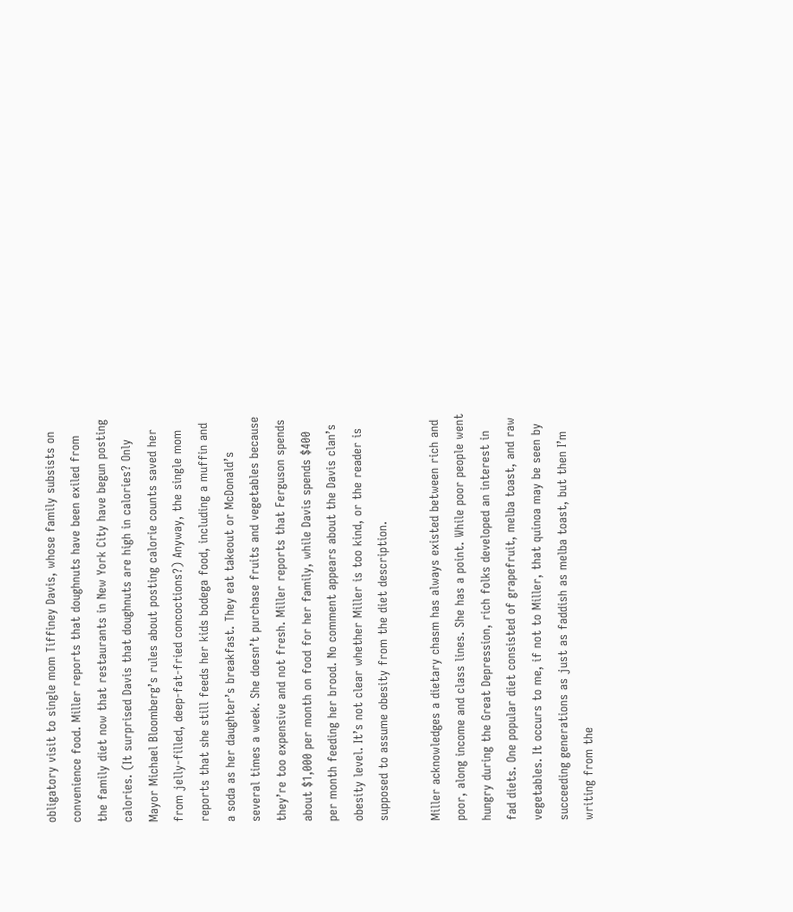obligatory visit to single mom Tiffiney Davis, whose family subsists on convenience food. Miller reports that doughnuts have been exiled from the family diet now that restaurants in New York City have begun posting calories. (It surprised Davis that doughnuts are high in calories? Only Mayor Michael Bloomberg’s rules about posting calorie counts saved her from jelly-filled, deep-fat-fried concoctions?) Anyway, the single mom reports that she still feeds her kids bodega food, including a muffin and a soda as her daughter’s breakfast. They eat takeout or McDonald’s several times a week. She doesn’t purchase fruits and vegetables because they’re too expensive and not fresh. Miller reports that Ferguson spends about $1,000 per month on food for her family, while Davis spends $400 per month feeding her brood. No comment appears about the Davis clan’s obesity level. It’s not clear whether Miller is too kind, or the reader is supposed to assume obesity from the diet description.

Miller acknowledges a dietary chasm has always existed between rich and poor, along income and class lines. She has a point. While poor people went hungry during the Great Depression, rich folks developed an interest in fad diets. One popular diet consisted of grapefruit, melba toast, and raw vegetables. It occurs to me, if not to Miller, that quinoa may be seen by succeeding generations as just as faddish as melba toast, but then I’m writing from the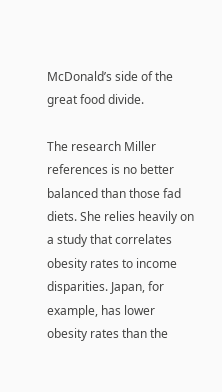McDonald’s side of the great food divide.

The research Miller references is no better balanced than those fad diets. She relies heavily on a study that correlates obesity rates to income disparities. Japan, for example, has lower obesity rates than the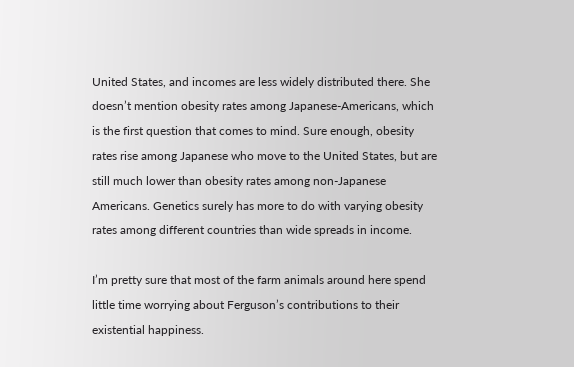United States, and incomes are less widely distributed there. She doesn’t mention obesity rates among Japanese-Americans, which is the first question that comes to mind. Sure enough, obesity rates rise among Japanese who move to the United States, but are still much lower than obesity rates among non-Japanese Americans. Genetics surely has more to do with varying obesity rates among different countries than wide spreads in income.

I’m pretty sure that most of the farm animals around here spend little time worrying about Ferguson’s contributions to their existential happiness.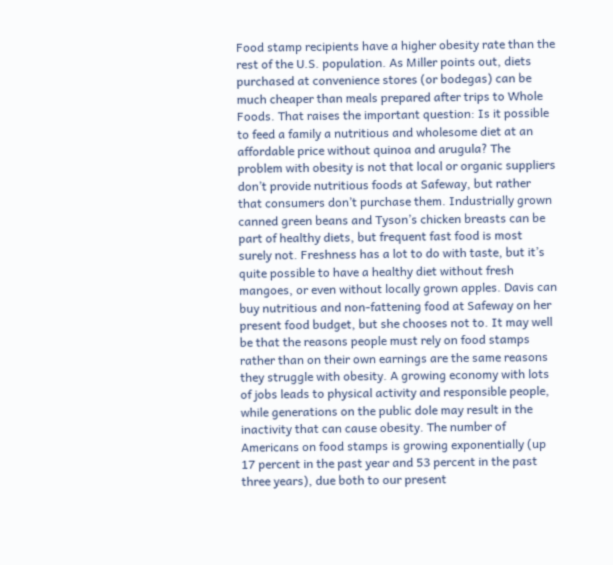Food stamp recipients have a higher obesity rate than the rest of the U.S. population. As Miller points out, diets purchased at convenience stores (or bodegas) can be much cheaper than meals prepared after trips to Whole Foods. That raises the important question: Is it possible to feed a family a nutritious and wholesome diet at an affordable price without quinoa and arugula? The problem with obesity is not that local or organic suppliers don’t provide nutritious foods at Safeway, but rather that consumers don’t purchase them. Industrially grown canned green beans and Tyson’s chicken breasts can be part of healthy diets, but frequent fast food is most surely not. Freshness has a lot to do with taste, but it’s quite possible to have a healthy diet without fresh mangoes, or even without locally grown apples. Davis can buy nutritious and non-fattening food at Safeway on her present food budget, but she chooses not to. It may well be that the reasons people must rely on food stamps rather than on their own earnings are the same reasons they struggle with obesity. A growing economy with lots of jobs leads to physical activity and responsible people, while generations on the public dole may result in the inactivity that can cause obesity. The number of Americans on food stamps is growing exponentially (up 17 percent in the past year and 53 percent in the past three years), due both to our present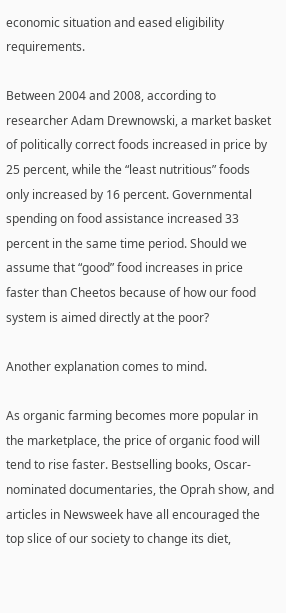economic situation and eased eligibility requirements.

Between 2004 and 2008, according to researcher Adam Drewnowski, a market basket of politically correct foods increased in price by 25 percent, while the “least nutritious” foods only increased by 16 percent. Governmental spending on food assistance increased 33 percent in the same time period. Should we assume that “good” food increases in price faster than Cheetos because of how our food system is aimed directly at the poor?

Another explanation comes to mind.

As organic farming becomes more popular in the marketplace, the price of organic food will tend to rise faster. Bestselling books, Oscar-nominated documentaries, the Oprah show, and articles in Newsweek have all encouraged the top slice of our society to change its diet,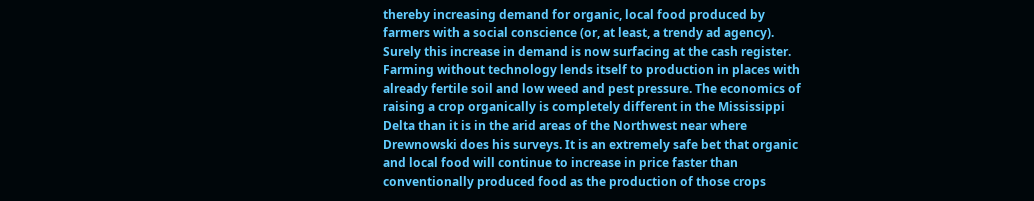thereby increasing demand for organic, local food produced by farmers with a social conscience (or, at least, a trendy ad agency). Surely this increase in demand is now surfacing at the cash register. Farming without technology lends itself to production in places with already fertile soil and low weed and pest pressure. The economics of raising a crop organically is completely different in the Mississippi Delta than it is in the arid areas of the Northwest near where Drewnowski does his surveys. It is an extremely safe bet that organic and local food will continue to increase in price faster than conventionally produced food as the production of those crops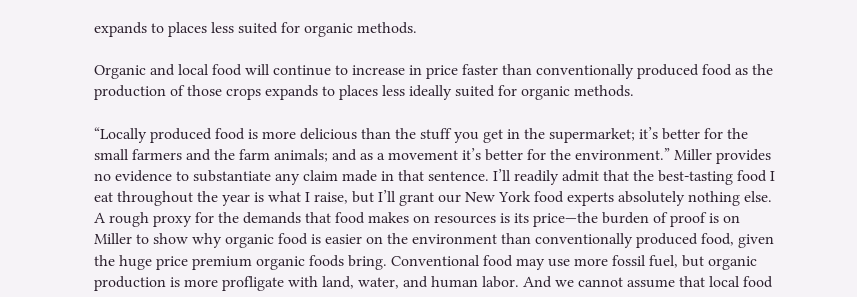expands to places less suited for organic methods.

Organic and local food will continue to increase in price faster than conventionally produced food as the production of those crops expands to places less ideally suited for organic methods.

“Locally produced food is more delicious than the stuff you get in the supermarket; it’s better for the small farmers and the farm animals; and as a movement it’s better for the environment.” Miller provides no evidence to substantiate any claim made in that sentence. I’ll readily admit that the best-tasting food I eat throughout the year is what I raise, but I’ll grant our New York food experts absolutely nothing else. A rough proxy for the demands that food makes on resources is its price—the burden of proof is on Miller to show why organic food is easier on the environment than conventionally produced food, given the huge price premium organic foods bring. Conventional food may use more fossil fuel, but organic production is more profligate with land, water, and human labor. And we cannot assume that local food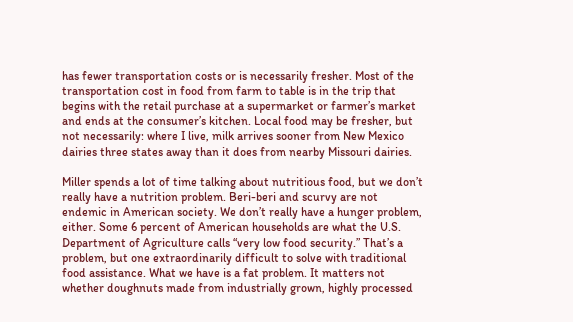has fewer transportation costs or is necessarily fresher. Most of the transportation cost in food from farm to table is in the trip that begins with the retail purchase at a supermarket or farmer’s market and ends at the consumer’s kitchen. Local food may be fresher, but not necessarily: where I live, milk arrives sooner from New Mexico dairies three states away than it does from nearby Missouri dairies.

Miller spends a lot of time talking about nutritious food, but we don’t really have a nutrition problem. Beri-beri and scurvy are not endemic in American society. We don’t really have a hunger problem, either. Some 6 percent of American households are what the U.S. Department of Agriculture calls “very low food security.” That’s a problem, but one extraordinarily difficult to solve with traditional food assistance. What we have is a fat problem. It matters not whether doughnuts made from industrially grown, highly processed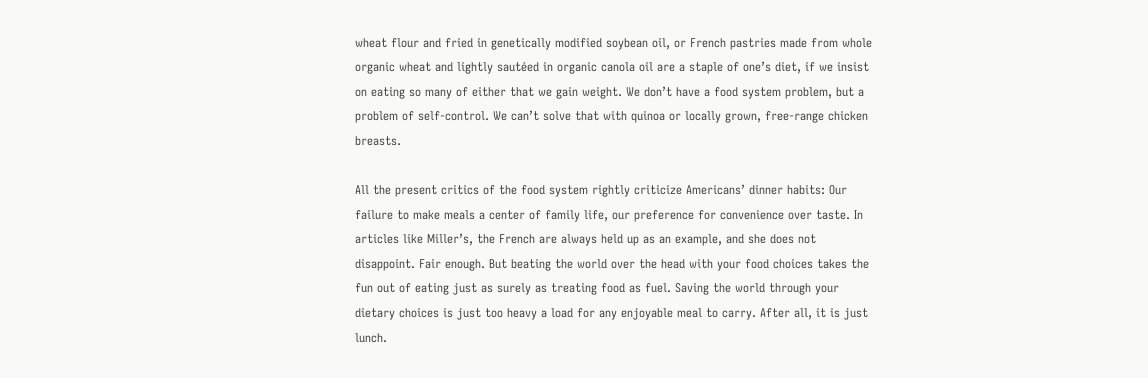wheat flour and fried in genetically modified soybean oil, or French pastries made from whole organic wheat and lightly sautéed in organic canola oil are a staple of one’s diet, if we insist on eating so many of either that we gain weight. We don’t have a food system problem, but a problem of self-control. We can’t solve that with quinoa or locally grown, free-range chicken breasts.

All the present critics of the food system rightly criticize Americans’ dinner habits: Our failure to make meals a center of family life, our preference for convenience over taste. In articles like Miller’s, the French are always held up as an example, and she does not disappoint. Fair enough. But beating the world over the head with your food choices takes the fun out of eating just as surely as treating food as fuel. Saving the world through your dietary choices is just too heavy a load for any enjoyable meal to carry. After all, it is just lunch.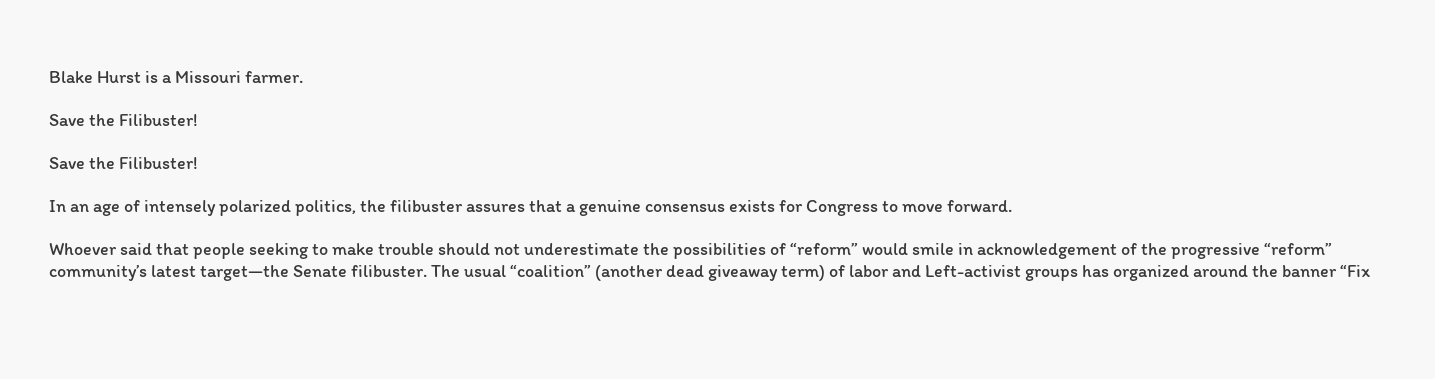Blake Hurst is a Missouri farmer.

Save the Filibuster!

Save the Filibuster!

In an age of intensely polarized politics, the filibuster assures that a genuine consensus exists for Congress to move forward.

Whoever said that people seeking to make trouble should not underestimate the possibilities of “reform” would smile in acknowledgement of the progressive “reform” community’s latest target—the Senate filibuster. The usual “coalition” (another dead giveaway term) of labor and Left-activist groups has organized around the banner “Fix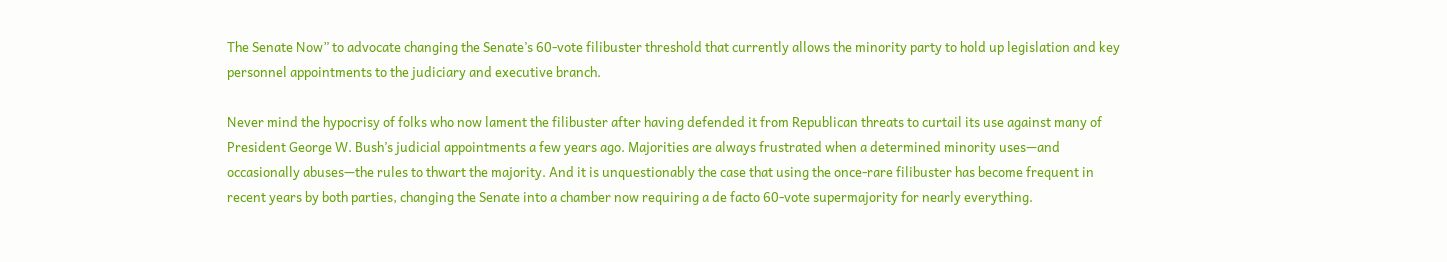The Senate Now” to advocate changing the Senate’s 60-vote filibuster threshold that currently allows the minority party to hold up legislation and key personnel appointments to the judiciary and executive branch.

Never mind the hypocrisy of folks who now lament the filibuster after having defended it from Republican threats to curtail its use against many of President George W. Bush’s judicial appointments a few years ago. Majorities are always frustrated when a determined minority uses—and occasionally abuses—the rules to thwart the majority. And it is unquestionably the case that using the once-rare filibuster has become frequent in recent years by both parties, changing the Senate into a chamber now requiring a de facto 60-vote supermajority for nearly everything.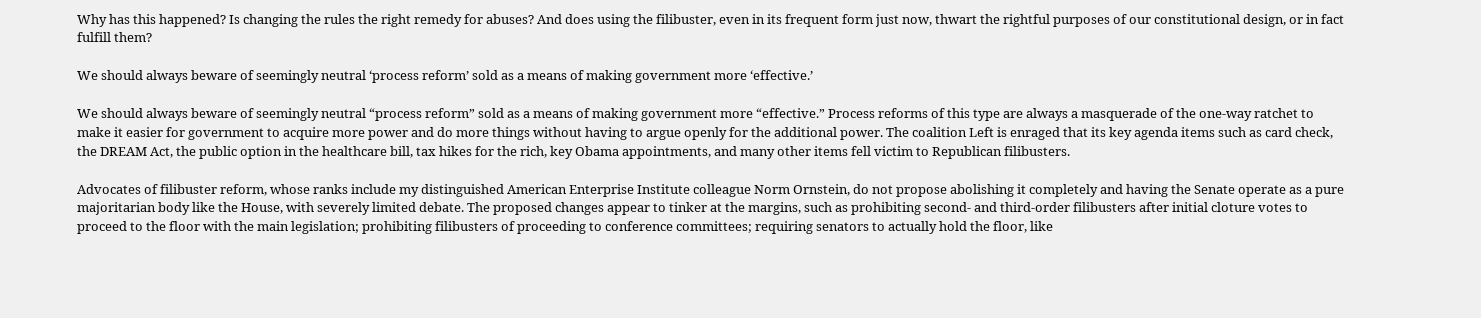Why has this happened? Is changing the rules the right remedy for abuses? And does using the filibuster, even in its frequent form just now, thwart the rightful purposes of our constitutional design, or in fact fulfill them?

We should always beware of seemingly neutral ‘process reform’ sold as a means of making government more ‘effective.’

We should always beware of seemingly neutral “process reform” sold as a means of making government more “effective.” Process reforms of this type are always a masquerade of the one-way ratchet to make it easier for government to acquire more power and do more things without having to argue openly for the additional power. The coalition Left is enraged that its key agenda items such as card check, the DREAM Act, the public option in the healthcare bill, tax hikes for the rich, key Obama appointments, and many other items fell victim to Republican filibusters.

Advocates of filibuster reform, whose ranks include my distinguished American Enterprise Institute colleague Norm Ornstein, do not propose abolishing it completely and having the Senate operate as a pure majoritarian body like the House, with severely limited debate. The proposed changes appear to tinker at the margins, such as prohibiting second- and third-order filibusters after initial cloture votes to proceed to the floor with the main legislation; prohibiting filibusters of proceeding to conference committees; requiring senators to actually hold the floor, like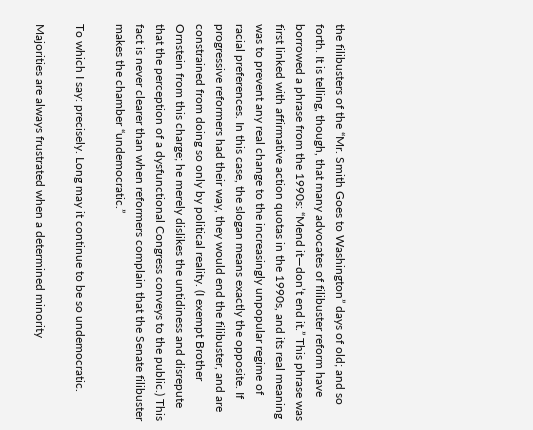the filibusters of the “Mr. Smith Goes to Washington” days of old; and so forth. It is telling, though, that many advocates of filibuster reform have borrowed a phrase from the 1990s: “Mend it—don’t end it.” This phrase was first linked with affirmative action quotas in the 1990s, and its real meaning was to prevent any real change to the increasingly unpopular regime of racial preferences. In this case, the slogan means exactly the opposite. If progressive reformers had their way, they would end the filibuster, and are constrained from doing so only by political reality. (I exempt Brother Ornstein from this charge; he merely dislikes the untidiness and disrepute that the perception of a dysfunctional Congress conveys to the public.) This fact is never clearer than when reformers complain that the Senate filibuster makes the chamber “undemocratic.”

To which I say: precisely. Long may it continue to be so undemocratic.

Majorities are always frustrated when a determined minority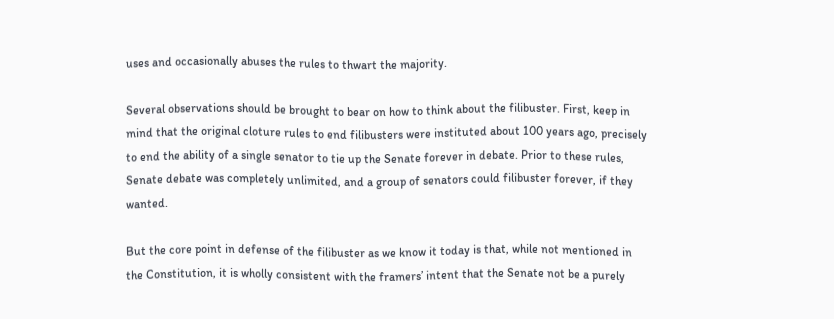uses and occasionally abuses the rules to thwart the majority.

Several observations should be brought to bear on how to think about the filibuster. First, keep in mind that the original cloture rules to end filibusters were instituted about 100 years ago, precisely to end the ability of a single senator to tie up the Senate forever in debate. Prior to these rules, Senate debate was completely unlimited, and a group of senators could filibuster forever, if they wanted.

But the core point in defense of the filibuster as we know it today is that, while not mentioned in the Constitution, it is wholly consistent with the framers’ intent that the Senate not be a purely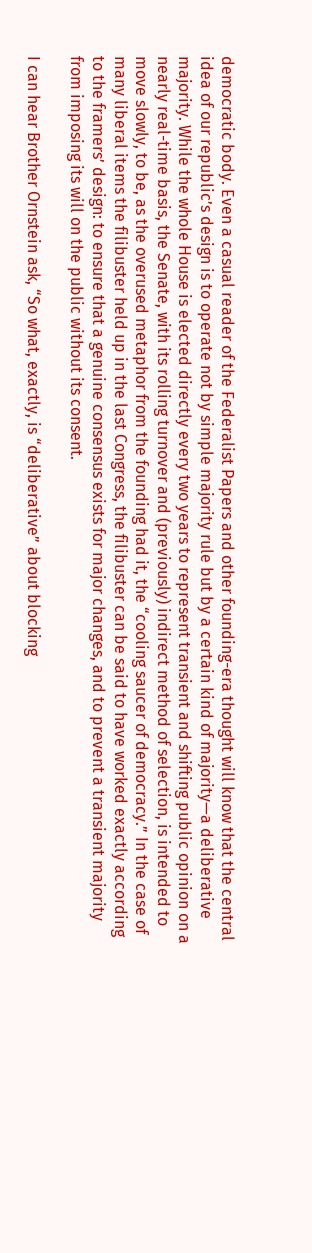democratic body. Even a casual reader of the Federalist Papers and other founding-era thought will know that the central idea of our republic’s design is to operate not by simple majority rule but by a certain kind of majority—a deliberative majority. While the whole House is elected directly every two years to represent transient and shifting public opinion on a nearly real-time basis, the Senate, with its rolling turnover and (previously) indirect method of selection, is intended to move slowly, to be, as the overused metaphor from the founding had it, the “cooling saucer of democracy.” In the case of many liberal items the filibuster held up in the last Congress, the filibuster can be said to have worked exactly according to the framers’ design: to ensure that a genuine consensus exists for major changes, and to prevent a transient majority from imposing its will on the public without its consent.

I can hear Brother Ornstein ask, “So what, exactly, is “deliberative” about blocking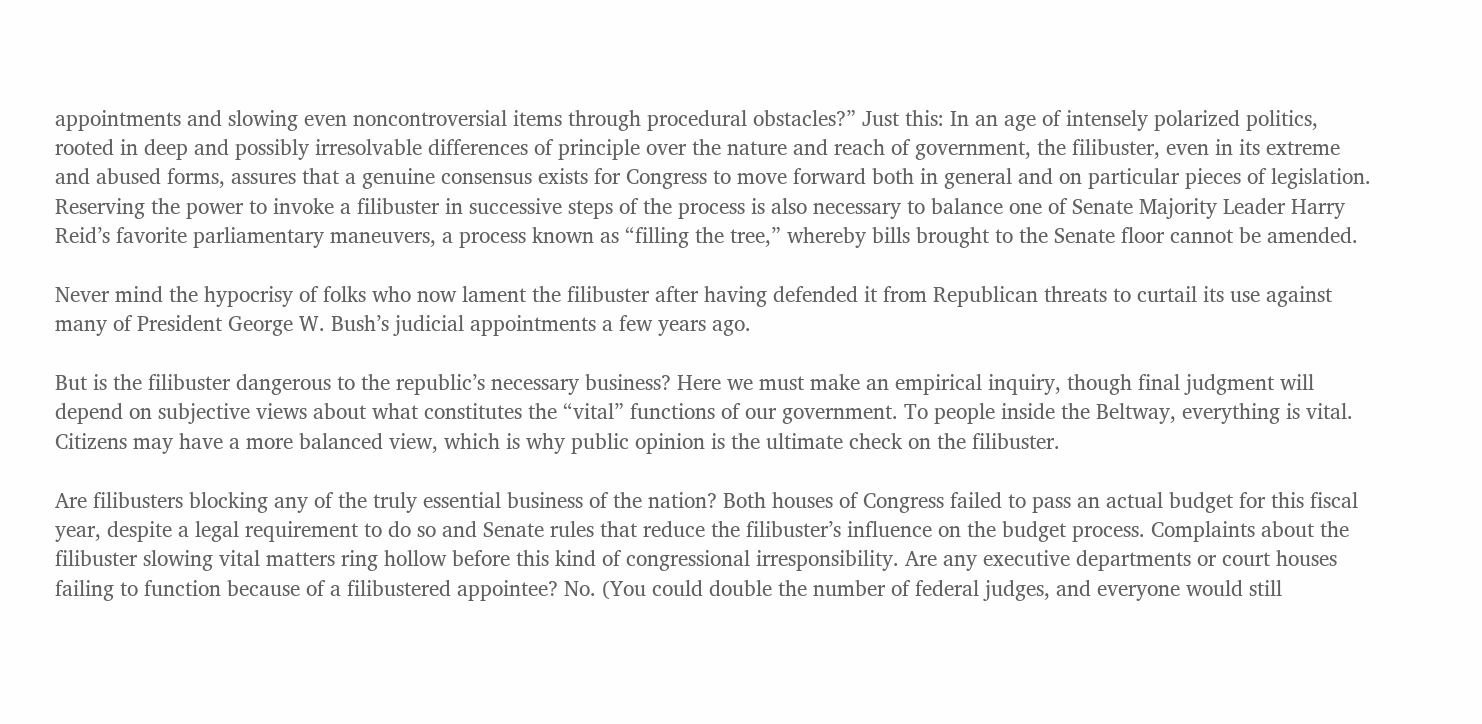appointments and slowing even noncontroversial items through procedural obstacles?” Just this: In an age of intensely polarized politics, rooted in deep and possibly irresolvable differences of principle over the nature and reach of government, the filibuster, even in its extreme and abused forms, assures that a genuine consensus exists for Congress to move forward both in general and on particular pieces of legislation. Reserving the power to invoke a filibuster in successive steps of the process is also necessary to balance one of Senate Majority Leader Harry Reid’s favorite parliamentary maneuvers, a process known as “filling the tree,” whereby bills brought to the Senate floor cannot be amended.

Never mind the hypocrisy of folks who now lament the filibuster after having defended it from Republican threats to curtail its use against many of President George W. Bush’s judicial appointments a few years ago.

But is the filibuster dangerous to the republic’s necessary business? Here we must make an empirical inquiry, though final judgment will depend on subjective views about what constitutes the “vital” functions of our government. To people inside the Beltway, everything is vital. Citizens may have a more balanced view, which is why public opinion is the ultimate check on the filibuster.

Are filibusters blocking any of the truly essential business of the nation? Both houses of Congress failed to pass an actual budget for this fiscal year, despite a legal requirement to do so and Senate rules that reduce the filibuster’s influence on the budget process. Complaints about the filibuster slowing vital matters ring hollow before this kind of congressional irresponsibility. Are any executive departments or court houses failing to function because of a filibustered appointee? No. (You could double the number of federal judges, and everyone would still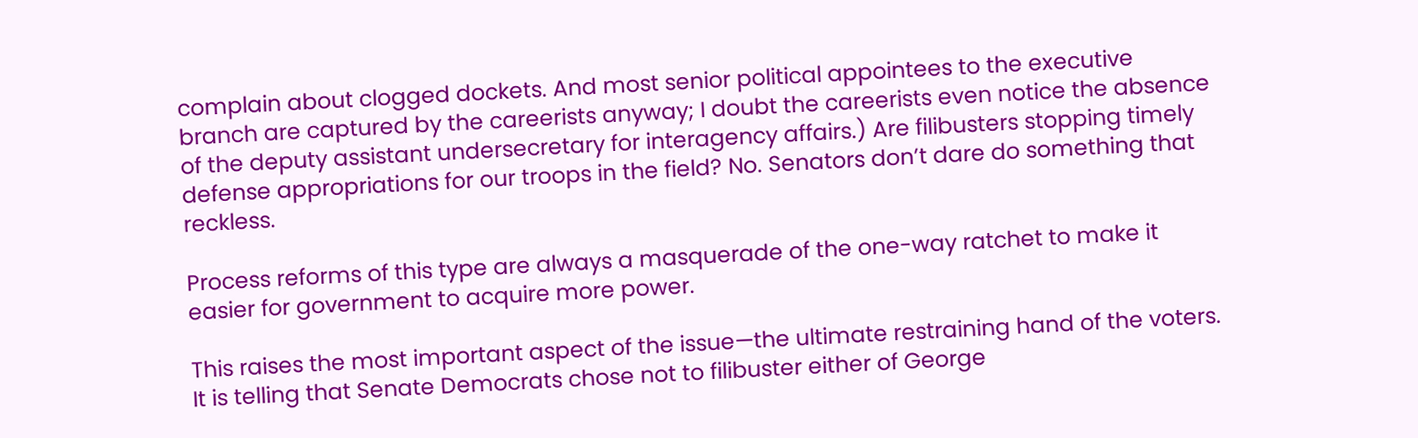complain about clogged dockets. And most senior political appointees to the executive branch are captured by the careerists anyway; I doubt the careerists even notice the absence of the deputy assistant undersecretary for interagency affairs.) Are filibusters stopping timely defense appropriations for our troops in the field? No. Senators don’t dare do something that reckless.

Process reforms of this type are always a masquerade of the one-way ratchet to make it easier for government to acquire more power.

This raises the most important aspect of the issue—the ultimate restraining hand of the voters. It is telling that Senate Democrats chose not to filibuster either of George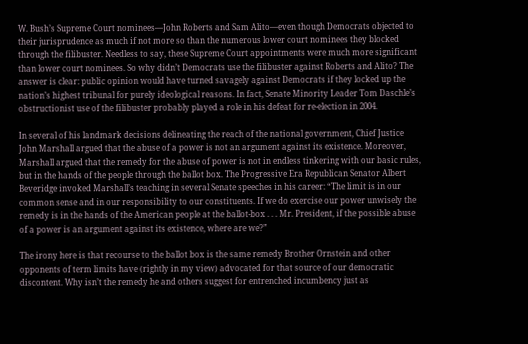W. Bush’s Supreme Court nominees—John Roberts and Sam Alito—even though Democrats objected to their jurisprudence as much if not more so than the numerous lower court nominees they blocked through the filibuster. Needless to say, these Supreme Court appointments were much more significant than lower court nominees. So why didn’t Democrats use the filibuster against Roberts and Alito? The answer is clear: public opinion would have turned savagely against Democrats if they locked up the nation’s highest tribunal for purely ideological reasons. In fact, Senate Minority Leader Tom Daschle’s obstructionist use of the filibuster probably played a role in his defeat for re-election in 2004.

In several of his landmark decisions delineating the reach of the national government, Chief Justice John Marshall argued that the abuse of a power is not an argument against its existence. Moreover, Marshall argued that the remedy for the abuse of power is not in endless tinkering with our basic rules, but in the hands of the people through the ballot box. The Progressive Era Republican Senator Albert Beveridge invoked Marshall’s teaching in several Senate speeches in his career: “The limit is in our common sense and in our responsibility to our constituents. If we do exercise our power unwisely the remedy is in the hands of the American people at the ballot-box . . . Mr. President, if the possible abuse of a power is an argument against its existence, where are we?”

The irony here is that recourse to the ballot box is the same remedy Brother Ornstein and other opponents of term limits have (rightly in my view) advocated for that source of our democratic discontent. Why isn’t the remedy he and others suggest for entrenched incumbency just as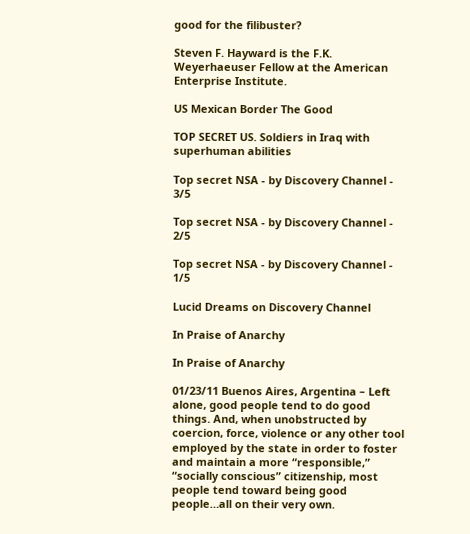good for the filibuster?

Steven F. Hayward is the F.K. Weyerhaeuser Fellow at the American Enterprise Institute.

US Mexican Border The Good

TOP SECRET US. Soldiers in Iraq with superhuman abilities

Top secret NSA - by Discovery Channel - 3/5

Top secret NSA - by Discovery Channel - 2/5

Top secret NSA - by Discovery Channel - 1/5

Lucid Dreams on Discovery Channel

In Praise of Anarchy

In Praise of Anarchy

01/23/11 Buenos Aires, Argentina – Left alone, good people tend to do good things. And, when unobstructed by coercion, force, violence or any other tool employed by the state in order to foster and maintain a more “responsible,” “socially conscious” citizenship, most people tend toward being good people…all on their very own.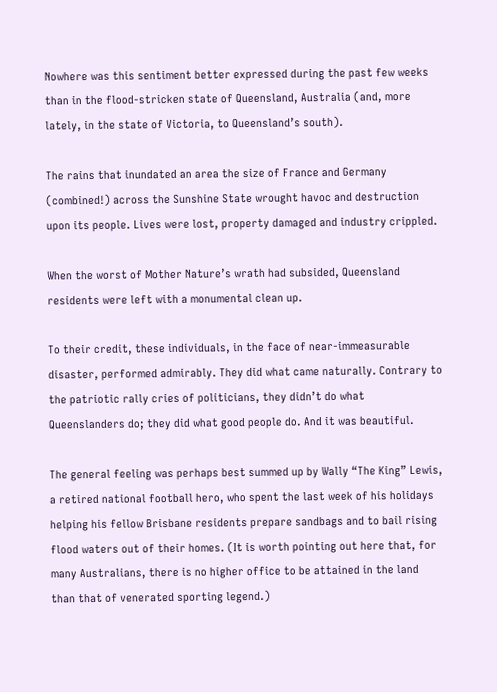Nowhere was this sentiment better expressed during the past few weeks than in the flood-stricken state of Queensland, Australia (and, more lately, in the state of Victoria, to Queensland’s south).

The rains that inundated an area the size of France and Germany (combined!) across the Sunshine State wrought havoc and destruction upon its people. Lives were lost, property damaged and industry crippled.

When the worst of Mother Nature’s wrath had subsided, Queensland residents were left with a monumental clean up.

To their credit, these individuals, in the face of near-immeasurable disaster, performed admirably. They did what came naturally. Contrary to the patriotic rally cries of politicians, they didn’t do what Queenslanders do; they did what good people do. And it was beautiful.

The general feeling was perhaps best summed up by Wally “The King” Lewis, a retired national football hero, who spent the last week of his holidays helping his fellow Brisbane residents prepare sandbags and to bail rising flood waters out of their homes. (It is worth pointing out here that, for many Australians, there is no higher office to be attained in the land than that of venerated sporting legend.)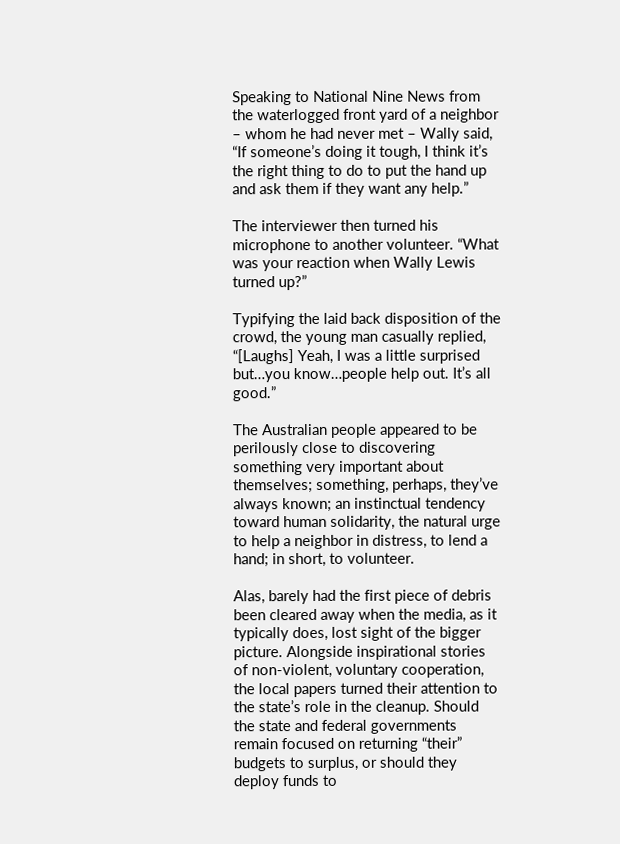Speaking to National Nine News from the waterlogged front yard of a neighbor – whom he had never met – Wally said, “If someone’s doing it tough, I think it’s the right thing to do to put the hand up and ask them if they want any help.”

The interviewer then turned his microphone to another volunteer. “What was your reaction when Wally Lewis turned up?”

Typifying the laid back disposition of the crowd, the young man casually replied, “[Laughs] Yeah, I was a little surprised but…you know…people help out. It’s all good.”

The Australian people appeared to be perilously close to discovering something very important about themselves; something, perhaps, they’ve always known; an instinctual tendency toward human solidarity, the natural urge to help a neighbor in distress, to lend a hand; in short, to volunteer.

Alas, barely had the first piece of debris been cleared away when the media, as it typically does, lost sight of the bigger picture. Alongside inspirational stories of non-violent, voluntary cooperation, the local papers turned their attention to the state’s role in the cleanup. Should the state and federal governments remain focused on returning “their” budgets to surplus, or should they deploy funds to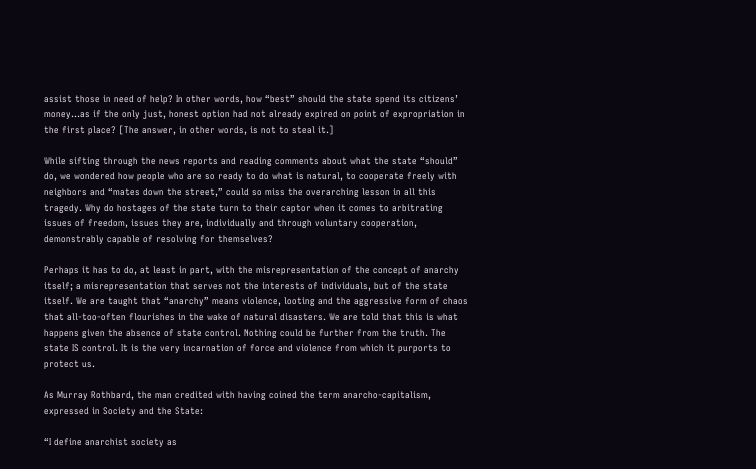assist those in need of help? In other words, how “best” should the state spend its citizens’ money…as if the only just, honest option had not already expired on point of expropriation in the first place? [The answer, in other words, is not to steal it.]

While sifting through the news reports and reading comments about what the state “should” do, we wondered how people who are so ready to do what is natural, to cooperate freely with neighbors and “mates down the street,” could so miss the overarching lesson in all this tragedy. Why do hostages of the state turn to their captor when it comes to arbitrating issues of freedom, issues they are, individually and through voluntary cooperation, demonstrably capable of resolving for themselves?

Perhaps it has to do, at least in part, with the misrepresentation of the concept of anarchy itself; a misrepresentation that serves not the interests of individuals, but of the state itself. We are taught that “anarchy” means violence, looting and the aggressive form of chaos that all-too-often flourishes in the wake of natural disasters. We are told that this is what happens given the absence of state control. Nothing could be further from the truth. The state IS control. It is the very incarnation of force and violence from which it purports to protect us.

As Murray Rothbard, the man credited with having coined the term anarcho-capitalism, expressed in Society and the State:

“I define anarchist society as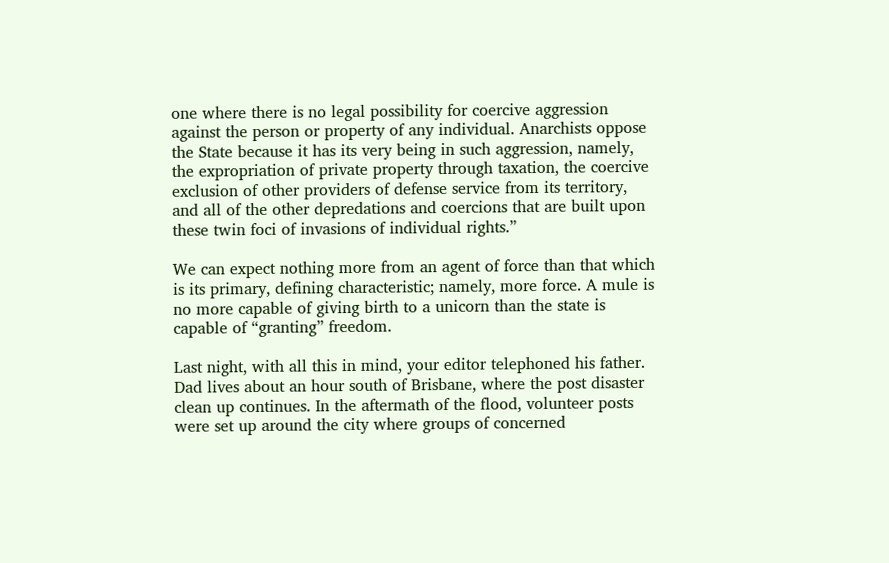one where there is no legal possibility for coercive aggression against the person or property of any individual. Anarchists oppose the State because it has its very being in such aggression, namely, the expropriation of private property through taxation, the coercive exclusion of other providers of defense service from its territory, and all of the other depredations and coercions that are built upon these twin foci of invasions of individual rights.”

We can expect nothing more from an agent of force than that which is its primary, defining characteristic; namely, more force. A mule is no more capable of giving birth to a unicorn than the state is capable of “granting” freedom.

Last night, with all this in mind, your editor telephoned his father. Dad lives about an hour south of Brisbane, where the post disaster clean up continues. In the aftermath of the flood, volunteer posts were set up around the city where groups of concerned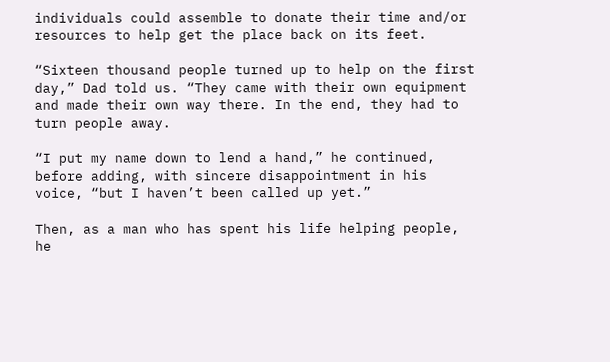individuals could assemble to donate their time and/or resources to help get the place back on its feet.

“Sixteen thousand people turned up to help on the first day,” Dad told us. “They came with their own equipment and made their own way there. In the end, they had to turn people away.

“I put my name down to lend a hand,” he continued, before adding, with sincere disappointment in his voice, “but I haven’t been called up yet.”

Then, as a man who has spent his life helping people, he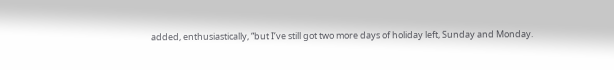added, enthusiastically, “but I’ve still got two more days of holiday left, Sunday and Monday.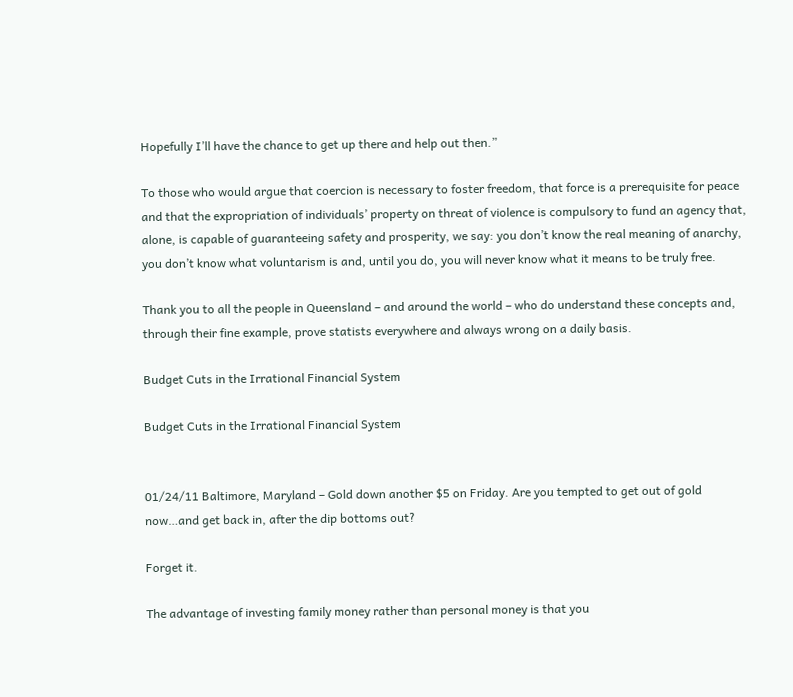Hopefully I’ll have the chance to get up there and help out then.”

To those who would argue that coercion is necessary to foster freedom, that force is a prerequisite for peace and that the expropriation of individuals’ property on threat of violence is compulsory to fund an agency that, alone, is capable of guaranteeing safety and prosperity, we say: you don’t know the real meaning of anarchy, you don’t know what voluntarism is and, until you do, you will never know what it means to be truly free.

Thank you to all the people in Queensland – and around the world – who do understand these concepts and, through their fine example, prove statists everywhere and always wrong on a daily basis.

Budget Cuts in the Irrational Financial System

Budget Cuts in the Irrational Financial System


01/24/11 Baltimore, Maryland – Gold down another $5 on Friday. Are you tempted to get out of gold now…and get back in, after the dip bottoms out?

Forget it.

The advantage of investing family money rather than personal money is that you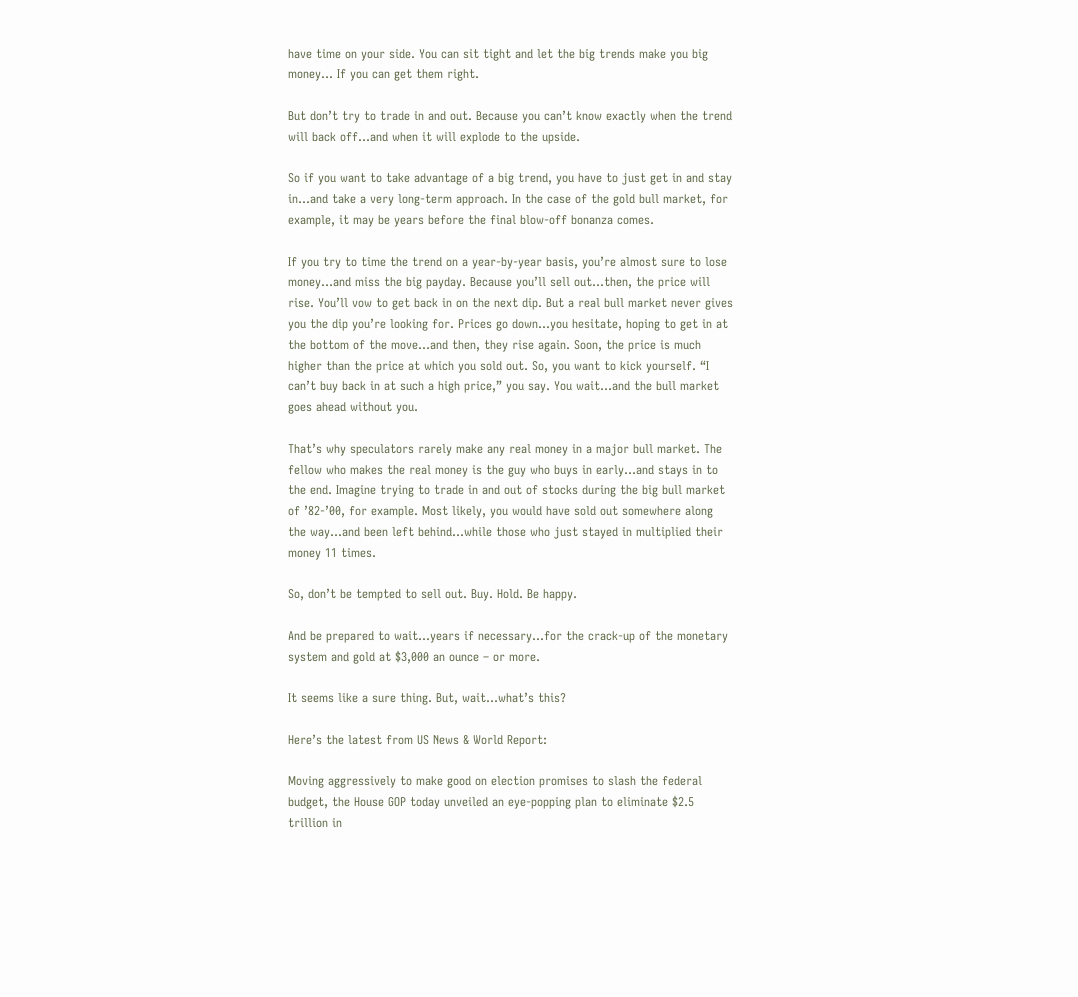have time on your side. You can sit tight and let the big trends make you big money… If you can get them right.

But don’t try to trade in and out. Because you can’t know exactly when the trend will back off…and when it will explode to the upside.

So if you want to take advantage of a big trend, you have to just get in and stay in…and take a very long-term approach. In the case of the gold bull market, for example, it may be years before the final blow-off bonanza comes.

If you try to time the trend on a year-by-year basis, you’re almost sure to lose money…and miss the big payday. Because you’ll sell out…then, the price will rise. You’ll vow to get back in on the next dip. But a real bull market never gives you the dip you’re looking for. Prices go down…you hesitate, hoping to get in at the bottom of the move…and then, they rise again. Soon, the price is much higher than the price at which you sold out. So, you want to kick yourself. “I can’t buy back in at such a high price,” you say. You wait…and the bull market goes ahead without you.

That’s why speculators rarely make any real money in a major bull market. The fellow who makes the real money is the guy who buys in early…and stays in to the end. Imagine trying to trade in and out of stocks during the big bull market of ’82-’00, for example. Most likely, you would have sold out somewhere along the way…and been left behind…while those who just stayed in multiplied their money 11 times.

So, don’t be tempted to sell out. Buy. Hold. Be happy.

And be prepared to wait…years if necessary…for the crack-up of the monetary system and gold at $3,000 an ounce – or more.

It seems like a sure thing. But, wait…what’s this?

Here’s the latest from US News & World Report:

Moving aggressively to make good on election promises to slash the federal budget, the House GOP today unveiled an eye-popping plan to eliminate $2.5 trillion in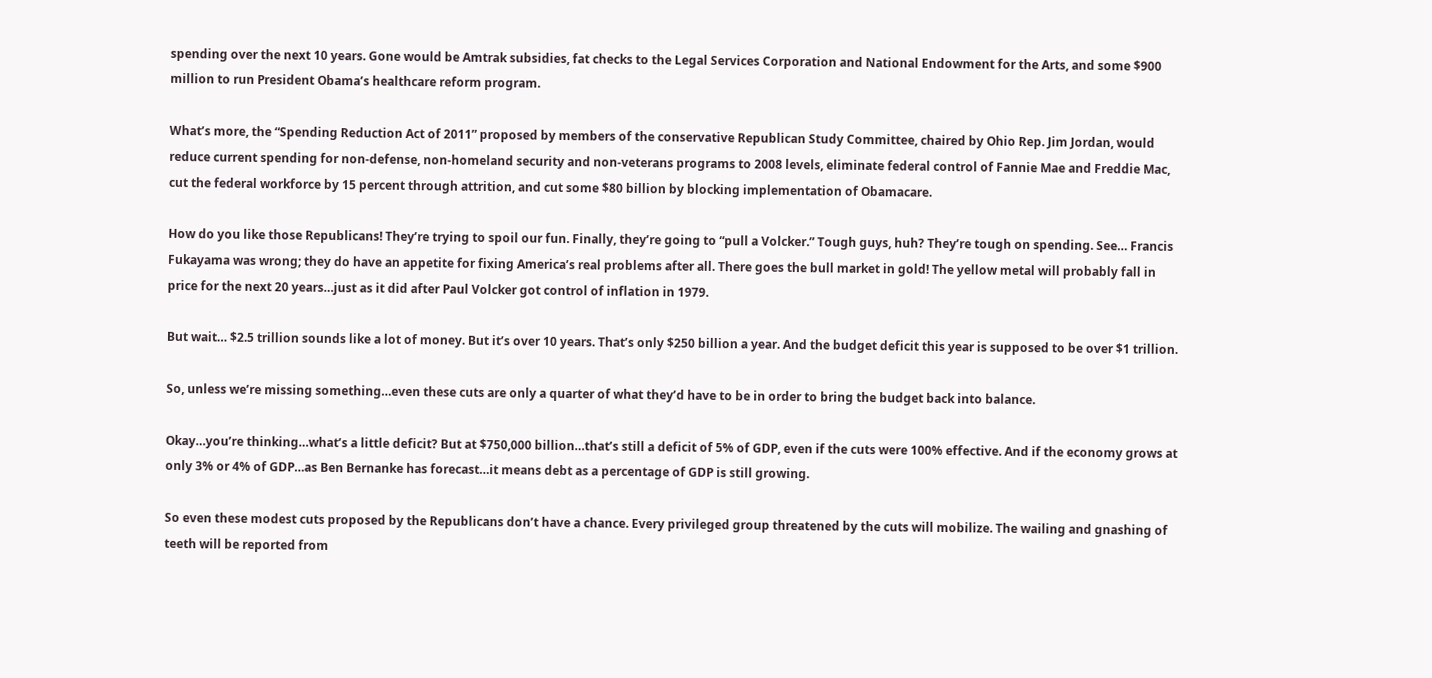spending over the next 10 years. Gone would be Amtrak subsidies, fat checks to the Legal Services Corporation and National Endowment for the Arts, and some $900 million to run President Obama’s healthcare reform program.

What’s more, the “Spending Reduction Act of 2011” proposed by members of the conservative Republican Study Committee, chaired by Ohio Rep. Jim Jordan, would reduce current spending for non-defense, non-homeland security and non-veterans programs to 2008 levels, eliminate federal control of Fannie Mae and Freddie Mac, cut the federal workforce by 15 percent through attrition, and cut some $80 billion by blocking implementation of Obamacare.

How do you like those Republicans! They’re trying to spoil our fun. Finally, they’re going to “pull a Volcker.” Tough guys, huh? They’re tough on spending. See… Francis Fukayama was wrong; they do have an appetite for fixing America’s real problems after all. There goes the bull market in gold! The yellow metal will probably fall in price for the next 20 years…just as it did after Paul Volcker got control of inflation in 1979.

But wait… $2.5 trillion sounds like a lot of money. But it’s over 10 years. That’s only $250 billion a year. And the budget deficit this year is supposed to be over $1 trillion.

So, unless we’re missing something…even these cuts are only a quarter of what they’d have to be in order to bring the budget back into balance.

Okay…you’re thinking…what’s a little deficit? But at $750,000 billion…that’s still a deficit of 5% of GDP, even if the cuts were 100% effective. And if the economy grows at only 3% or 4% of GDP…as Ben Bernanke has forecast…it means debt as a percentage of GDP is still growing.

So even these modest cuts proposed by the Republicans don’t have a chance. Every privileged group threatened by the cuts will mobilize. The wailing and gnashing of teeth will be reported from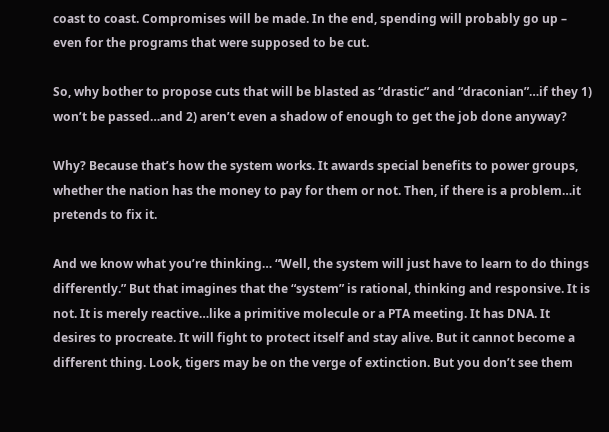coast to coast. Compromises will be made. In the end, spending will probably go up – even for the programs that were supposed to be cut.

So, why bother to propose cuts that will be blasted as “drastic” and “draconian”…if they 1) won’t be passed…and 2) aren’t even a shadow of enough to get the job done anyway?

Why? Because that’s how the system works. It awards special benefits to power groups, whether the nation has the money to pay for them or not. Then, if there is a problem…it pretends to fix it.

And we know what you’re thinking… “Well, the system will just have to learn to do things differently.” But that imagines that the “system” is rational, thinking and responsive. It is not. It is merely reactive…like a primitive molecule or a PTA meeting. It has DNA. It desires to procreate. It will fight to protect itself and stay alive. But it cannot become a different thing. Look, tigers may be on the verge of extinction. But you don’t see them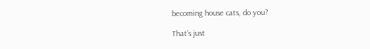becoming house cats, do you?

That’s just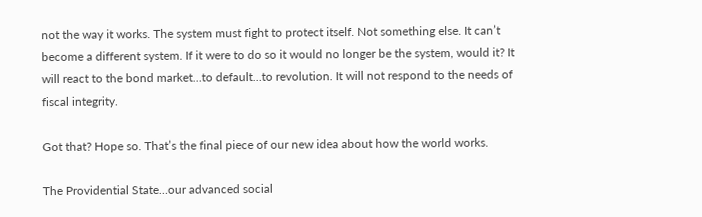not the way it works. The system must fight to protect itself. Not something else. It can’t become a different system. If it were to do so it would no longer be the system, would it? It will react to the bond market…to default…to revolution. It will not respond to the needs of fiscal integrity.

Got that? Hope so. That’s the final piece of our new idea about how the world works.

The Providential State…our advanced social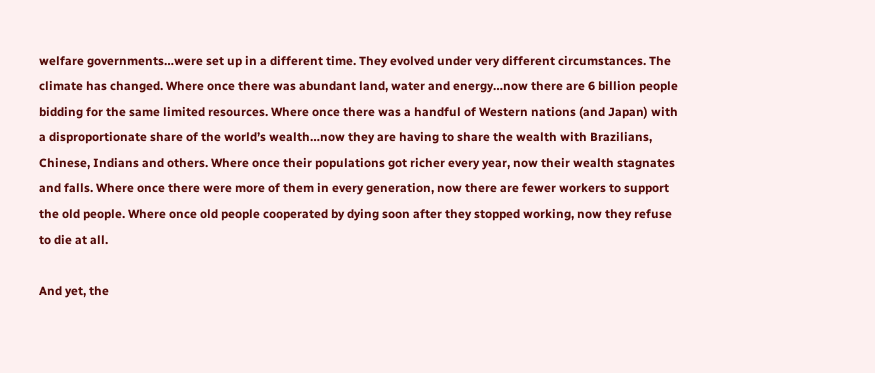welfare governments…were set up in a different time. They evolved under very different circumstances. The climate has changed. Where once there was abundant land, water and energy…now there are 6 billion people bidding for the same limited resources. Where once there was a handful of Western nations (and Japan) with a disproportionate share of the world’s wealth…now they are having to share the wealth with Brazilians, Chinese, Indians and others. Where once their populations got richer every year, now their wealth stagnates and falls. Where once there were more of them in every generation, now there are fewer workers to support the old people. Where once old people cooperated by dying soon after they stopped working, now they refuse to die at all.

And yet, the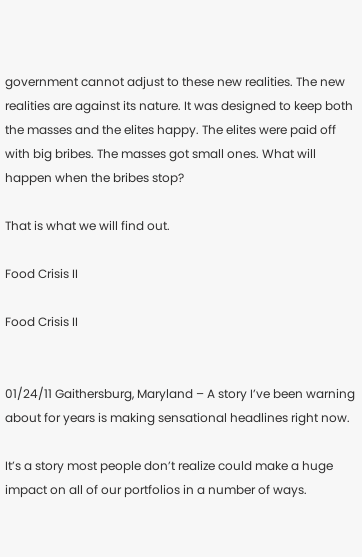government cannot adjust to these new realities. The new realities are against its nature. It was designed to keep both the masses and the elites happy. The elites were paid off with big bribes. The masses got small ones. What will happen when the bribes stop?

That is what we will find out.

Food Crisis II

Food Crisis II


01/24/11 Gaithersburg, Maryland – A story I’ve been warning about for years is making sensational headlines right now.

It’s a story most people don’t realize could make a huge impact on all of our portfolios in a number of ways.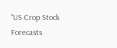“US Crop Stock Forecasts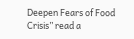Deepen Fears of Food Crisis” read a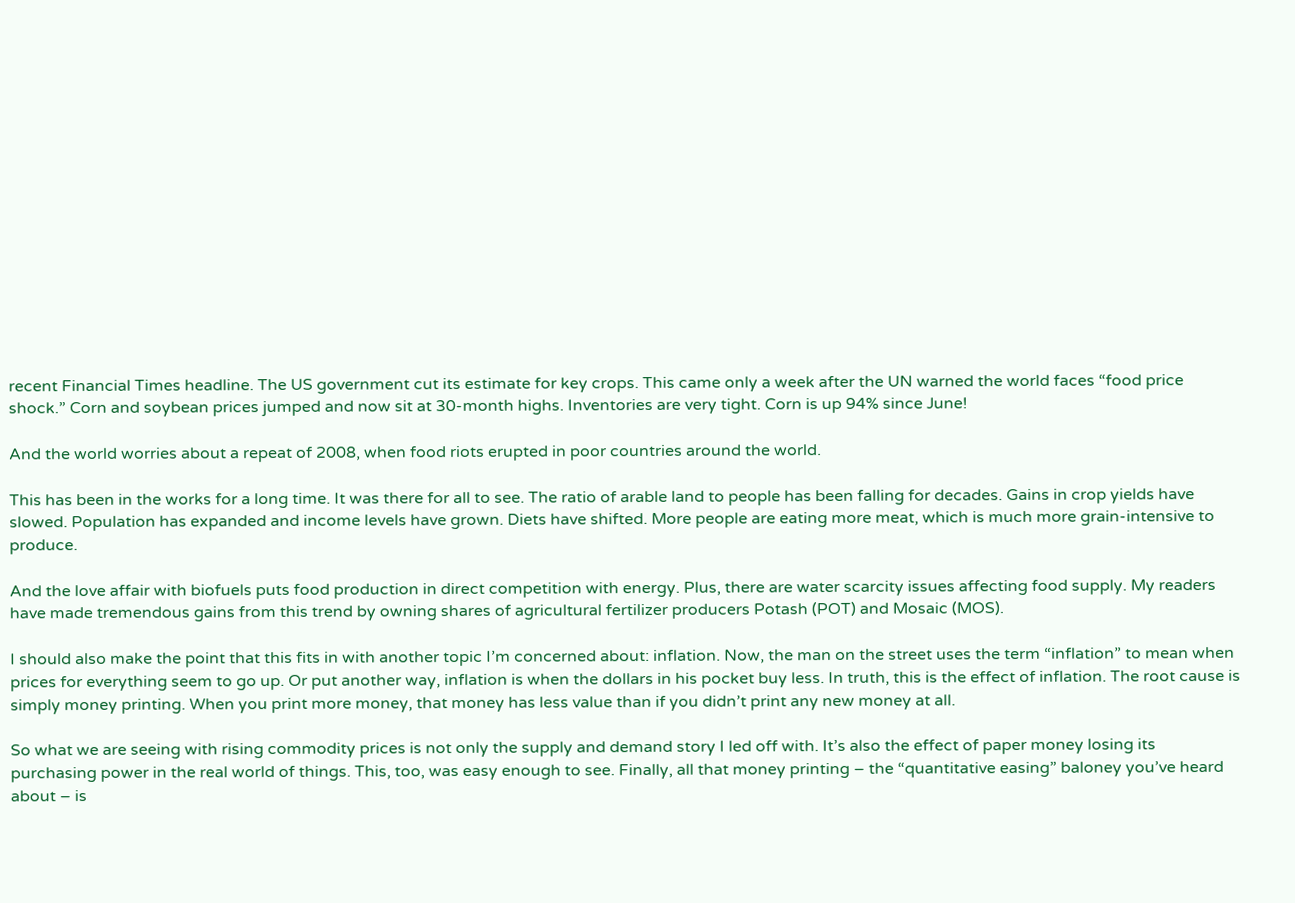recent Financial Times headline. The US government cut its estimate for key crops. This came only a week after the UN warned the world faces “food price shock.” Corn and soybean prices jumped and now sit at 30-month highs. Inventories are very tight. Corn is up 94% since June!

And the world worries about a repeat of 2008, when food riots erupted in poor countries around the world.

This has been in the works for a long time. It was there for all to see. The ratio of arable land to people has been falling for decades. Gains in crop yields have slowed. Population has expanded and income levels have grown. Diets have shifted. More people are eating more meat, which is much more grain-intensive to produce.

And the love affair with biofuels puts food production in direct competition with energy. Plus, there are water scarcity issues affecting food supply. My readers have made tremendous gains from this trend by owning shares of agricultural fertilizer producers Potash (POT) and Mosaic (MOS).

I should also make the point that this fits in with another topic I’m concerned about: inflation. Now, the man on the street uses the term “inflation” to mean when prices for everything seem to go up. Or put another way, inflation is when the dollars in his pocket buy less. In truth, this is the effect of inflation. The root cause is simply money printing. When you print more money, that money has less value than if you didn’t print any new money at all.

So what we are seeing with rising commodity prices is not only the supply and demand story I led off with. It’s also the effect of paper money losing its purchasing power in the real world of things. This, too, was easy enough to see. Finally, all that money printing – the “quantitative easing” baloney you’ve heard about – is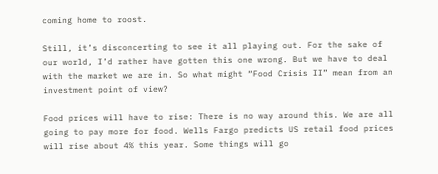coming home to roost.

Still, it’s disconcerting to see it all playing out. For the sake of our world, I’d rather have gotten this one wrong. But we have to deal with the market we are in. So what might “Food Crisis II” mean from an investment point of view?

Food prices will have to rise: There is no way around this. We are all going to pay more for food. Wells Fargo predicts US retail food prices will rise about 4% this year. Some things will go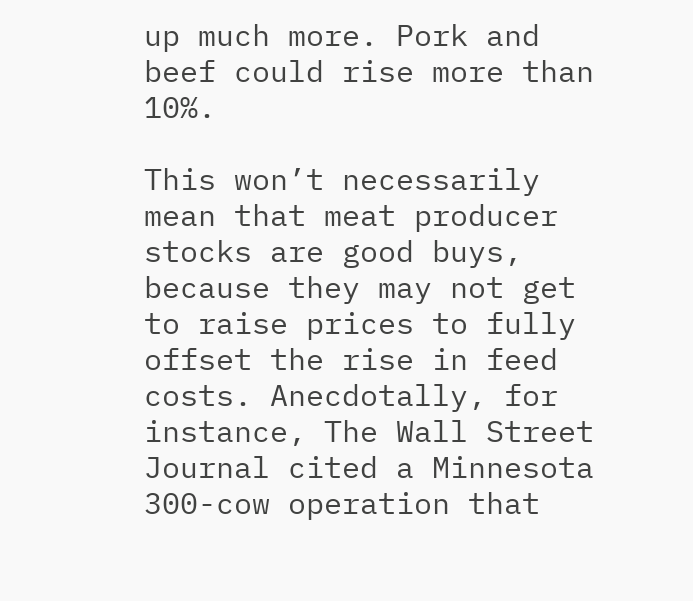up much more. Pork and beef could rise more than 10%.

This won’t necessarily mean that meat producer stocks are good buys, because they may not get to raise prices to fully offset the rise in feed costs. Anecdotally, for instance, The Wall Street Journal cited a Minnesota 300-cow operation that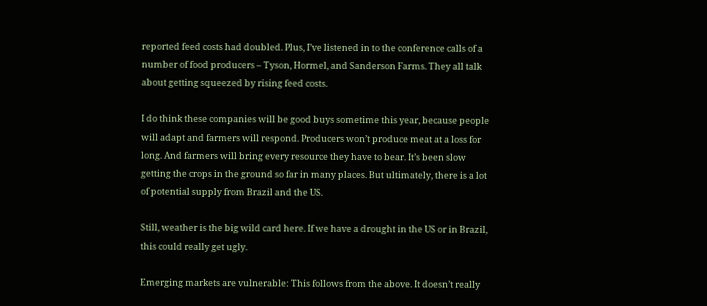reported feed costs had doubled. Plus, I’ve listened in to the conference calls of a number of food producers – Tyson, Hormel, and Sanderson Farms. They all talk about getting squeezed by rising feed costs.

I do think these companies will be good buys sometime this year, because people will adapt and farmers will respond. Producers won’t produce meat at a loss for long. And farmers will bring every resource they have to bear. It’s been slow getting the crops in the ground so far in many places. But ultimately, there is a lot of potential supply from Brazil and the US.

Still, weather is the big wild card here. If we have a drought in the US or in Brazil, this could really get ugly.

Emerging markets are vulnerable: This follows from the above. It doesn’t really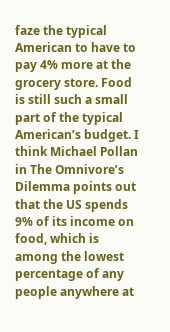faze the typical American to have to pay 4% more at the grocery store. Food is still such a small part of the typical American’s budget. I think Michael Pollan in The Omnivore’s Dilemma points out that the US spends 9% of its income on food, which is among the lowest percentage of any people anywhere at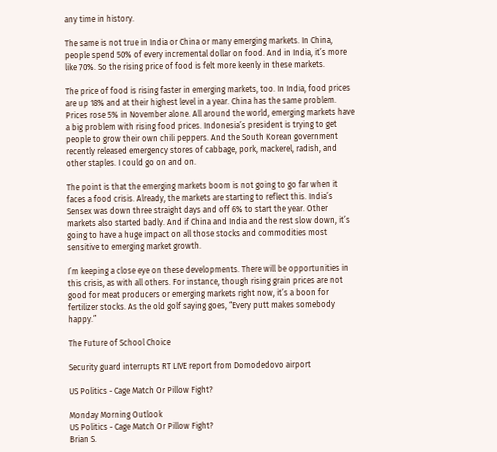any time in history.

The same is not true in India or China or many emerging markets. In China, people spend 50% of every incremental dollar on food. And in India, it’s more like 70%. So the rising price of food is felt more keenly in these markets.

The price of food is rising faster in emerging markets, too. In India, food prices are up 18% and at their highest level in a year. China has the same problem. Prices rose 5% in November alone. All around the world, emerging markets have a big problem with rising food prices. Indonesia’s president is trying to get people to grow their own chili peppers. And the South Korean government recently released emergency stores of cabbage, pork, mackerel, radish, and other staples. I could go on and on.

The point is that the emerging markets boom is not going to go far when it faces a food crisis. Already, the markets are starting to reflect this. India’s Sensex was down three straight days and off 6% to start the year. Other markets also started badly. And if China and India and the rest slow down, it’s going to have a huge impact on all those stocks and commodities most sensitive to emerging market growth.

I’m keeping a close eye on these developments. There will be opportunities in this crisis, as with all others. For instance, though rising grain prices are not good for meat producers or emerging markets right now, it’s a boon for fertilizer stocks. As the old golf saying goes, “Every putt makes somebody happy.”

The Future of School Choice

Security guard interrupts RT LIVE report from Domodedovo airport

US Politics - Cage Match Or Pillow Fight?

Monday Morning Outlook
US Politics - Cage Match Or Pillow Fight?
Brian S.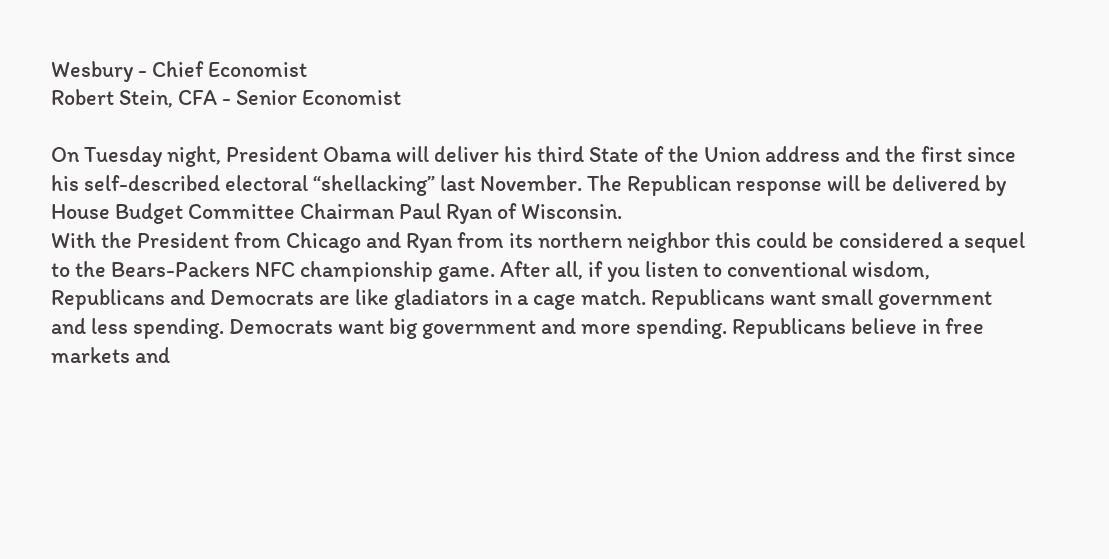Wesbury - Chief Economist
Robert Stein, CFA - Senior Economist

On Tuesday night, President Obama will deliver his third State of the Union address and the first since his self-described electoral “shellacking” last November. The Republican response will be delivered by House Budget Committee Chairman Paul Ryan of Wisconsin.
With the President from Chicago and Ryan from its northern neighbor this could be considered a sequel to the Bears-Packers NFC championship game. After all, if you listen to conventional wisdom, Republicans and Democrats are like gladiators in a cage match. Republicans want small government and less spending. Democrats want big government and more spending. Republicans believe in free markets and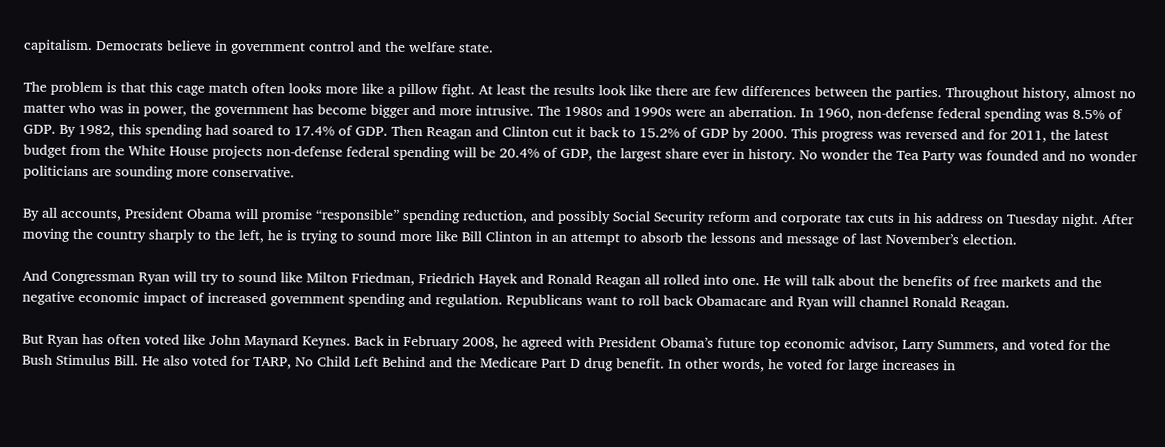capitalism. Democrats believe in government control and the welfare state.

The problem is that this cage match often looks more like a pillow fight. At least the results look like there are few differences between the parties. Throughout history, almost no matter who was in power, the government has become bigger and more intrusive. The 1980s and 1990s were an aberration. In 1960, non-defense federal spending was 8.5% of GDP. By 1982, this spending had soared to 17.4% of GDP. Then Reagan and Clinton cut it back to 15.2% of GDP by 2000. This progress was reversed and for 2011, the latest budget from the White House projects non-defense federal spending will be 20.4% of GDP, the largest share ever in history. No wonder the Tea Party was founded and no wonder politicians are sounding more conservative.

By all accounts, President Obama will promise “responsible” spending reduction, and possibly Social Security reform and corporate tax cuts in his address on Tuesday night. After moving the country sharply to the left, he is trying to sound more like Bill Clinton in an attempt to absorb the lessons and message of last November’s election.

And Congressman Ryan will try to sound like Milton Friedman, Friedrich Hayek and Ronald Reagan all rolled into one. He will talk about the benefits of free markets and the negative economic impact of increased government spending and regulation. Republicans want to roll back Obamacare and Ryan will channel Ronald Reagan.

But Ryan has often voted like John Maynard Keynes. Back in February 2008, he agreed with President Obama’s future top economic advisor, Larry Summers, and voted for the Bush Stimulus Bill. He also voted for TARP, No Child Left Behind and the Medicare Part D drug benefit. In other words, he voted for large increases in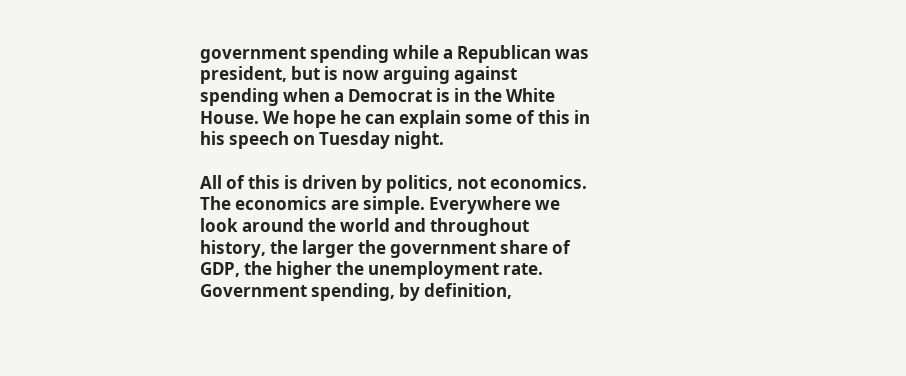government spending while a Republican was president, but is now arguing against spending when a Democrat is in the White House. We hope he can explain some of this in his speech on Tuesday night.

All of this is driven by politics, not economics. The economics are simple. Everywhere we look around the world and throughout history, the larger the government share of GDP, the higher the unemployment rate. Government spending, by definition,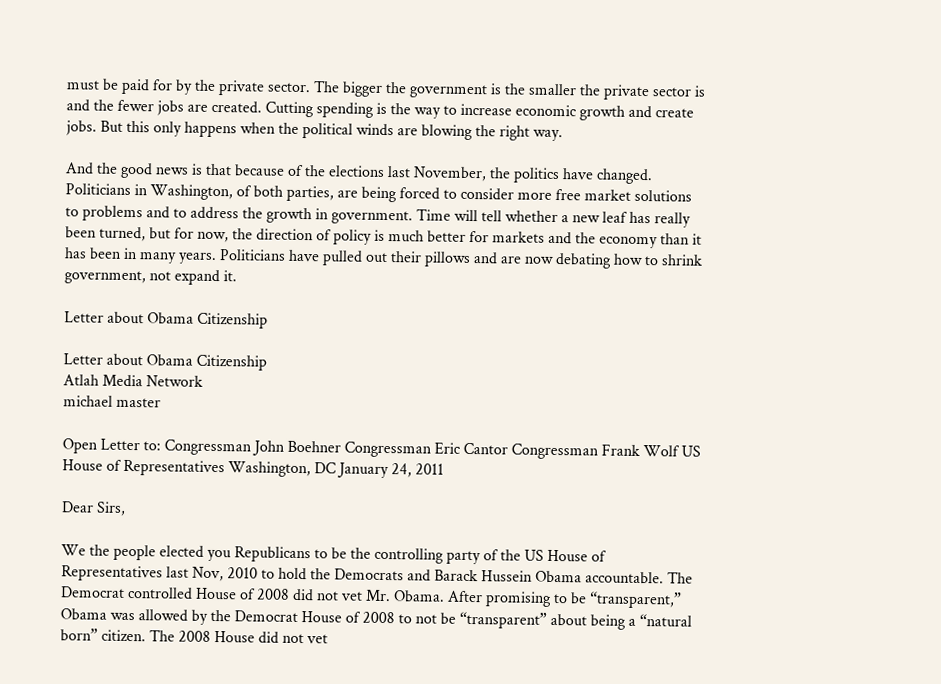must be paid for by the private sector. The bigger the government is the smaller the private sector is and the fewer jobs are created. Cutting spending is the way to increase economic growth and create jobs. But this only happens when the political winds are blowing the right way.

And the good news is that because of the elections last November, the politics have changed. Politicians in Washington, of both parties, are being forced to consider more free market solutions to problems and to address the growth in government. Time will tell whether a new leaf has really been turned, but for now, the direction of policy is much better for markets and the economy than it has been in many years. Politicians have pulled out their pillows and are now debating how to shrink government, not expand it.

Letter about Obama Citizenship

Letter about Obama Citizenship
Atlah Media Network
michael master

Open Letter to: Congressman John Boehner Congressman Eric Cantor Congressman Frank Wolf US House of Representatives Washington, DC January 24, 2011

Dear Sirs,

We the people elected you Republicans to be the controlling party of the US House of Representatives last Nov, 2010 to hold the Democrats and Barack Hussein Obama accountable. The Democrat controlled House of 2008 did not vet Mr. Obama. After promising to be “transparent,” Obama was allowed by the Democrat House of 2008 to not be “transparent” about being a “natural born” citizen. The 2008 House did not vet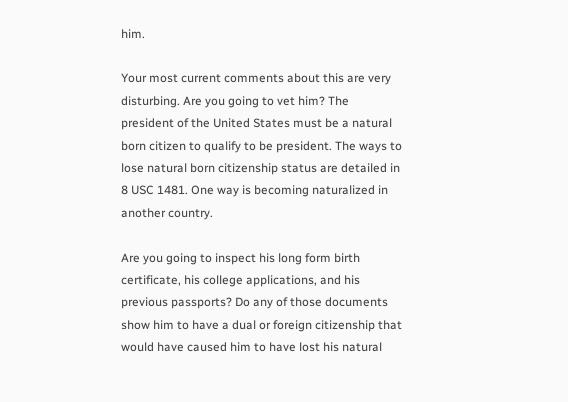him.

Your most current comments about this are very disturbing. Are you going to vet him? The president of the United States must be a natural born citizen to qualify to be president. The ways to lose natural born citizenship status are detailed in 8 USC 1481. One way is becoming naturalized in another country.

Are you going to inspect his long form birth certificate, his college applications, and his previous passports? Do any of those documents show him to have a dual or foreign citizenship that would have caused him to have lost his natural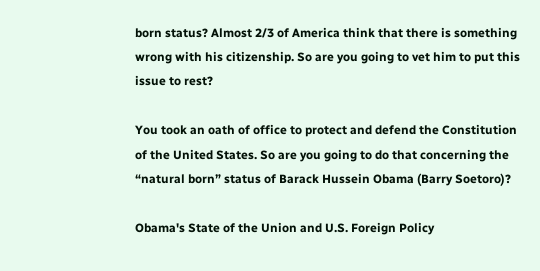born status? Almost 2/3 of America think that there is something wrong with his citizenship. So are you going to vet him to put this issue to rest?

You took an oath of office to protect and defend the Constitution of the United States. So are you going to do that concerning the “natural born” status of Barack Hussein Obama (Barry Soetoro)?

Obama's State of the Union and U.S. Foreign Policy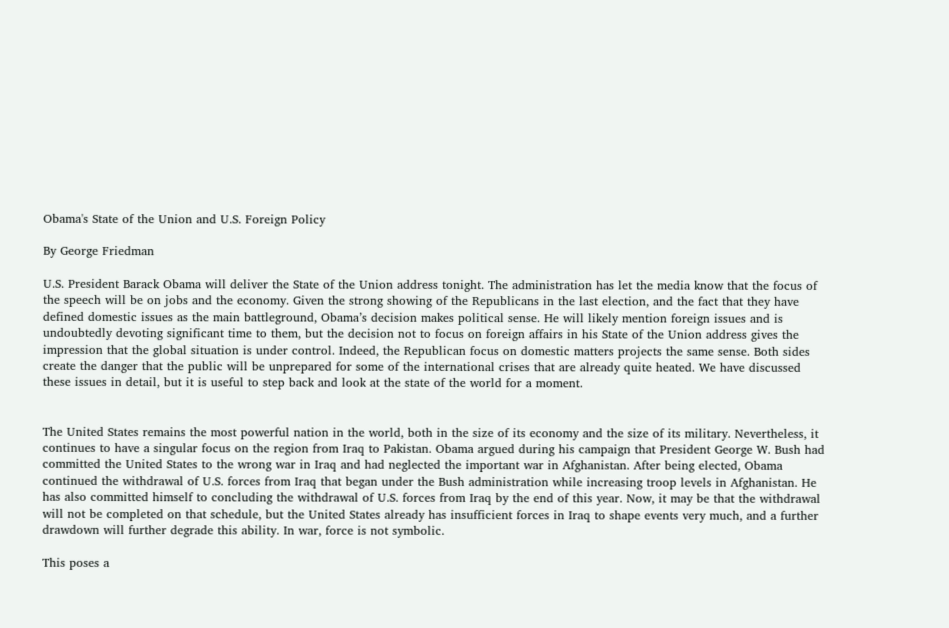Obama's State of the Union and U.S. Foreign Policy

By George Friedman

U.S. President Barack Obama will deliver the State of the Union address tonight. The administration has let the media know that the focus of the speech will be on jobs and the economy. Given the strong showing of the Republicans in the last election, and the fact that they have defined domestic issues as the main battleground, Obama’s decision makes political sense. He will likely mention foreign issues and is undoubtedly devoting significant time to them, but the decision not to focus on foreign affairs in his State of the Union address gives the impression that the global situation is under control. Indeed, the Republican focus on domestic matters projects the same sense. Both sides create the danger that the public will be unprepared for some of the international crises that are already quite heated. We have discussed these issues in detail, but it is useful to step back and look at the state of the world for a moment.


The United States remains the most powerful nation in the world, both in the size of its economy and the size of its military. Nevertheless, it continues to have a singular focus on the region from Iraq to Pakistan. Obama argued during his campaign that President George W. Bush had committed the United States to the wrong war in Iraq and had neglected the important war in Afghanistan. After being elected, Obama continued the withdrawal of U.S. forces from Iraq that began under the Bush administration while increasing troop levels in Afghanistan. He has also committed himself to concluding the withdrawal of U.S. forces from Iraq by the end of this year. Now, it may be that the withdrawal will not be completed on that schedule, but the United States already has insufficient forces in Iraq to shape events very much, and a further drawdown will further degrade this ability. In war, force is not symbolic.

This poses a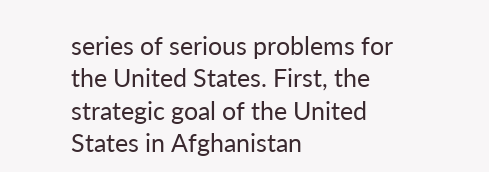series of serious problems for the United States. First, the strategic goal of the United States in Afghanistan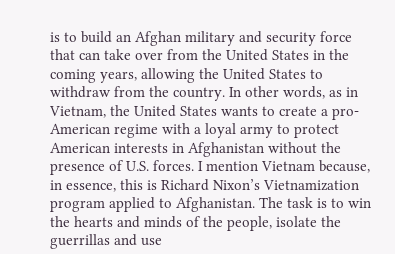is to build an Afghan military and security force that can take over from the United States in the coming years, allowing the United States to withdraw from the country. In other words, as in Vietnam, the United States wants to create a pro-American regime with a loyal army to protect American interests in Afghanistan without the presence of U.S. forces. I mention Vietnam because, in essence, this is Richard Nixon’s Vietnamization program applied to Afghanistan. The task is to win the hearts and minds of the people, isolate the guerrillas and use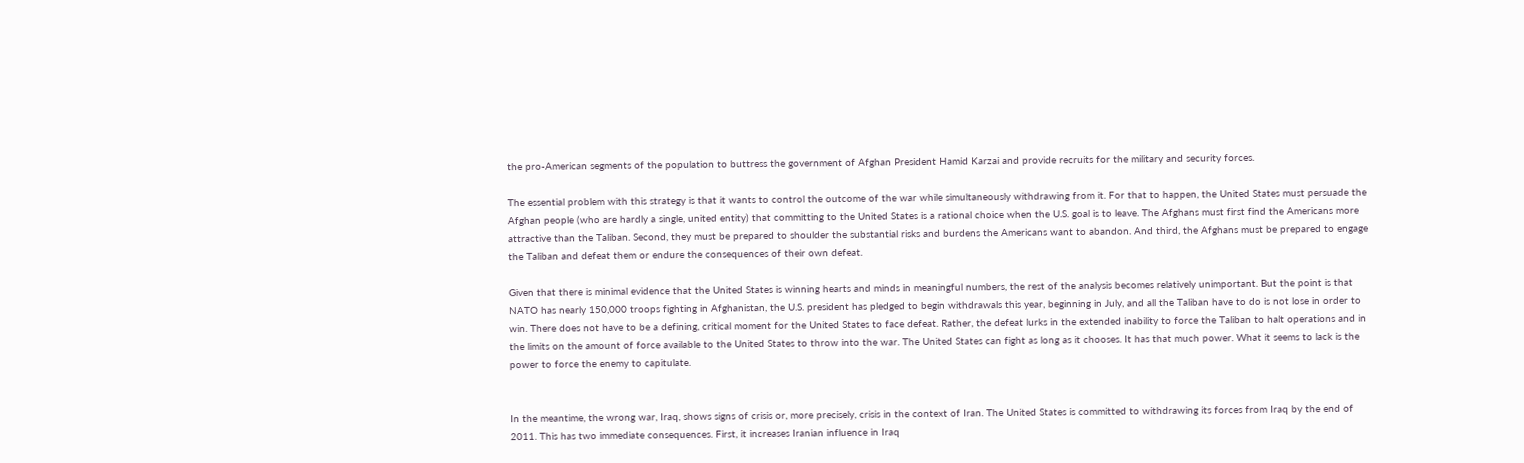the pro-American segments of the population to buttress the government of Afghan President Hamid Karzai and provide recruits for the military and security forces.

The essential problem with this strategy is that it wants to control the outcome of the war while simultaneously withdrawing from it. For that to happen, the United States must persuade the Afghan people (who are hardly a single, united entity) that committing to the United States is a rational choice when the U.S. goal is to leave. The Afghans must first find the Americans more attractive than the Taliban. Second, they must be prepared to shoulder the substantial risks and burdens the Americans want to abandon. And third, the Afghans must be prepared to engage the Taliban and defeat them or endure the consequences of their own defeat.

Given that there is minimal evidence that the United States is winning hearts and minds in meaningful numbers, the rest of the analysis becomes relatively unimportant. But the point is that NATO has nearly 150,000 troops fighting in Afghanistan, the U.S. president has pledged to begin withdrawals this year, beginning in July, and all the Taliban have to do is not lose in order to win. There does not have to be a defining, critical moment for the United States to face defeat. Rather, the defeat lurks in the extended inability to force the Taliban to halt operations and in the limits on the amount of force available to the United States to throw into the war. The United States can fight as long as it chooses. It has that much power. What it seems to lack is the power to force the enemy to capitulate.


In the meantime, the wrong war, Iraq, shows signs of crisis or, more precisely, crisis in the context of Iran. The United States is committed to withdrawing its forces from Iraq by the end of 2011. This has two immediate consequences. First, it increases Iranian influence in Iraq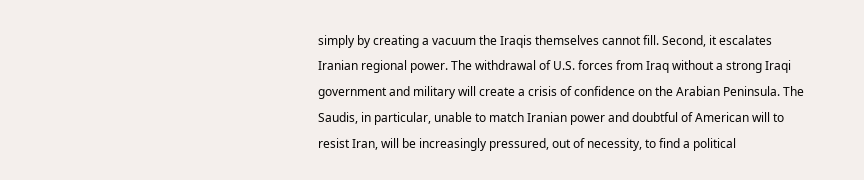simply by creating a vacuum the Iraqis themselves cannot fill. Second, it escalates Iranian regional power. The withdrawal of U.S. forces from Iraq without a strong Iraqi government and military will create a crisis of confidence on the Arabian Peninsula. The Saudis, in particular, unable to match Iranian power and doubtful of American will to resist Iran, will be increasingly pressured, out of necessity, to find a political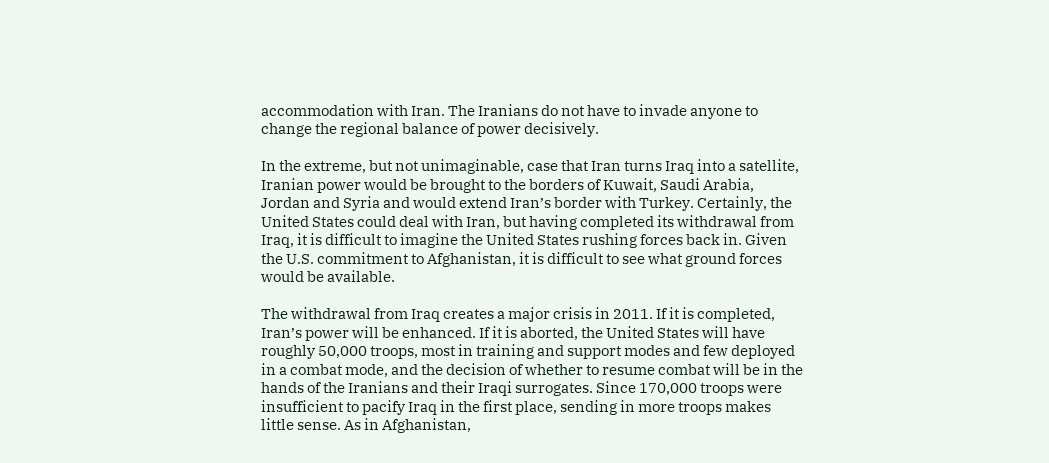accommodation with Iran. The Iranians do not have to invade anyone to change the regional balance of power decisively.

In the extreme, but not unimaginable, case that Iran turns Iraq into a satellite, Iranian power would be brought to the borders of Kuwait, Saudi Arabia, Jordan and Syria and would extend Iran’s border with Turkey. Certainly, the United States could deal with Iran, but having completed its withdrawal from Iraq, it is difficult to imagine the United States rushing forces back in. Given the U.S. commitment to Afghanistan, it is difficult to see what ground forces would be available.

The withdrawal from Iraq creates a major crisis in 2011. If it is completed, Iran’s power will be enhanced. If it is aborted, the United States will have roughly 50,000 troops, most in training and support modes and few deployed in a combat mode, and the decision of whether to resume combat will be in the hands of the Iranians and their Iraqi surrogates. Since 170,000 troops were insufficient to pacify Iraq in the first place, sending in more troops makes little sense. As in Afghanistan,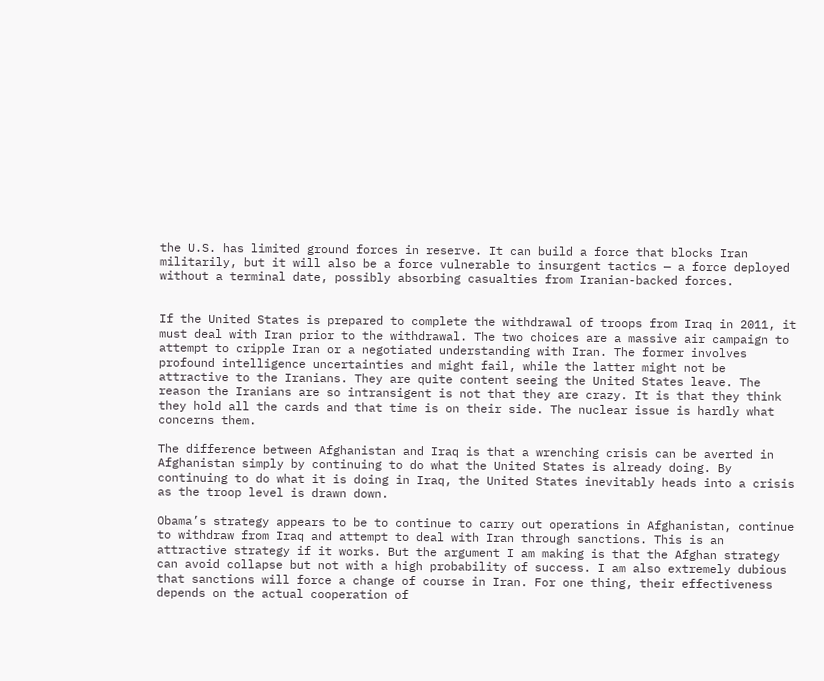the U.S. has limited ground forces in reserve. It can build a force that blocks Iran militarily, but it will also be a force vulnerable to insurgent tactics — a force deployed without a terminal date, possibly absorbing casualties from Iranian-backed forces.


If the United States is prepared to complete the withdrawal of troops from Iraq in 2011, it must deal with Iran prior to the withdrawal. The two choices are a massive air campaign to attempt to cripple Iran or a negotiated understanding with Iran. The former involves profound intelligence uncertainties and might fail, while the latter might not be attractive to the Iranians. They are quite content seeing the United States leave. The reason the Iranians are so intransigent is not that they are crazy. It is that they think they hold all the cards and that time is on their side. The nuclear issue is hardly what concerns them.

The difference between Afghanistan and Iraq is that a wrenching crisis can be averted in Afghanistan simply by continuing to do what the United States is already doing. By continuing to do what it is doing in Iraq, the United States inevitably heads into a crisis as the troop level is drawn down.

Obama’s strategy appears to be to continue to carry out operations in Afghanistan, continue to withdraw from Iraq and attempt to deal with Iran through sanctions. This is an attractive strategy if it works. But the argument I am making is that the Afghan strategy can avoid collapse but not with a high probability of success. I am also extremely dubious that sanctions will force a change of course in Iran. For one thing, their effectiveness depends on the actual cooperation of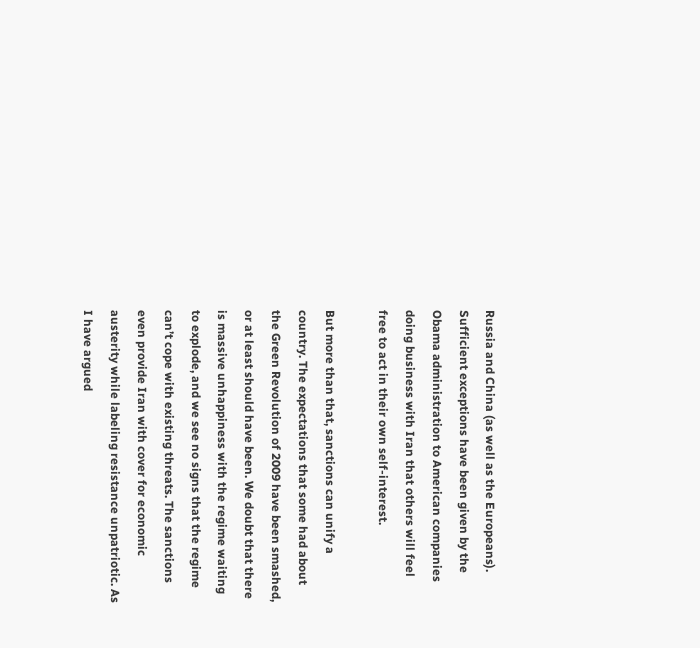Russia and China (as well as the Europeans). Sufficient exceptions have been given by the Obama administration to American companies doing business with Iran that others will feel free to act in their own self-interest.

But more than that, sanctions can unify a country. The expectations that some had about the Green Revolution of 2009 have been smashed, or at least should have been. We doubt that there is massive unhappiness with the regime waiting to explode, and we see no signs that the regime can’t cope with existing threats. The sanctions even provide Iran with cover for economic austerity while labeling resistance unpatriotic. As I have argued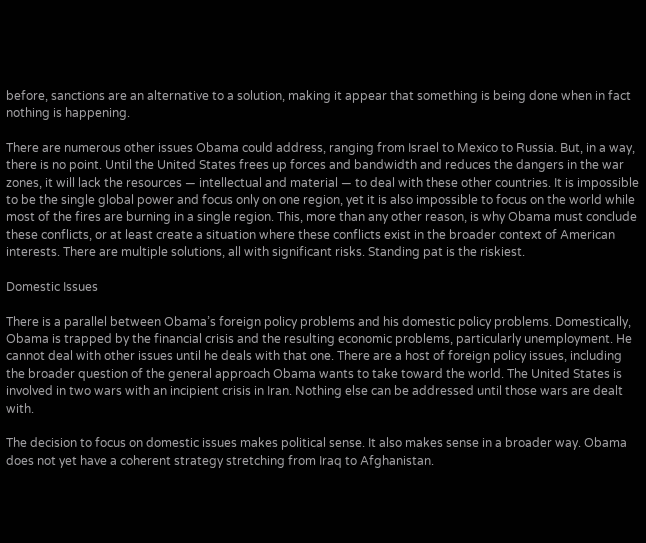before, sanctions are an alternative to a solution, making it appear that something is being done when in fact nothing is happening.

There are numerous other issues Obama could address, ranging from Israel to Mexico to Russia. But, in a way, there is no point. Until the United States frees up forces and bandwidth and reduces the dangers in the war zones, it will lack the resources — intellectual and material — to deal with these other countries. It is impossible to be the single global power and focus only on one region, yet it is also impossible to focus on the world while most of the fires are burning in a single region. This, more than any other reason, is why Obama must conclude these conflicts, or at least create a situation where these conflicts exist in the broader context of American interests. There are multiple solutions, all with significant risks. Standing pat is the riskiest.

Domestic Issues

There is a parallel between Obama’s foreign policy problems and his domestic policy problems. Domestically, Obama is trapped by the financial crisis and the resulting economic problems, particularly unemployment. He cannot deal with other issues until he deals with that one. There are a host of foreign policy issues, including the broader question of the general approach Obama wants to take toward the world. The United States is involved in two wars with an incipient crisis in Iran. Nothing else can be addressed until those wars are dealt with.

The decision to focus on domestic issues makes political sense. It also makes sense in a broader way. Obama does not yet have a coherent strategy stretching from Iraq to Afghanistan.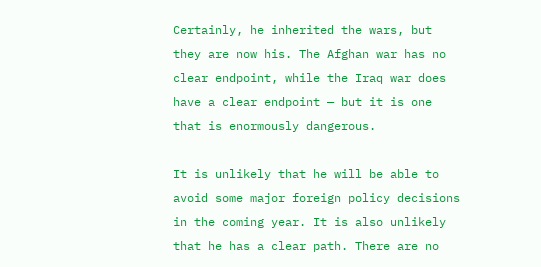Certainly, he inherited the wars, but they are now his. The Afghan war has no clear endpoint, while the Iraq war does have a clear endpoint — but it is one that is enormously dangerous.

It is unlikely that he will be able to avoid some major foreign policy decisions in the coming year. It is also unlikely that he has a clear path. There are no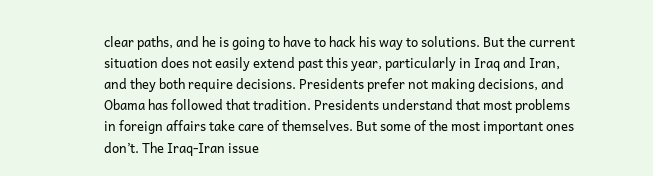clear paths, and he is going to have to hack his way to solutions. But the current situation does not easily extend past this year, particularly in Iraq and Iran, and they both require decisions. Presidents prefer not making decisions, and Obama has followed that tradition. Presidents understand that most problems in foreign affairs take care of themselves. But some of the most important ones don’t. The Iraq-Iran issue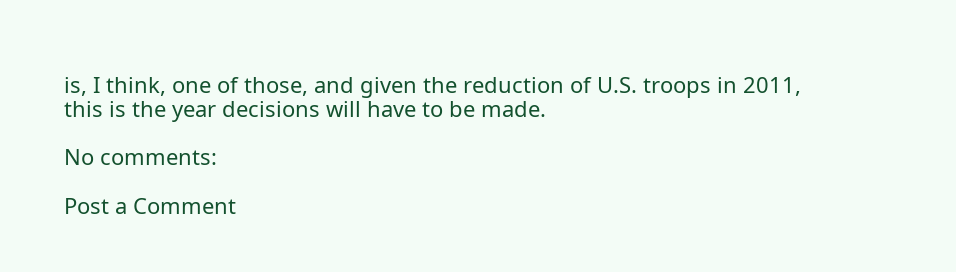is, I think, one of those, and given the reduction of U.S. troops in 2011, this is the year decisions will have to be made.

No comments:

Post a Comment